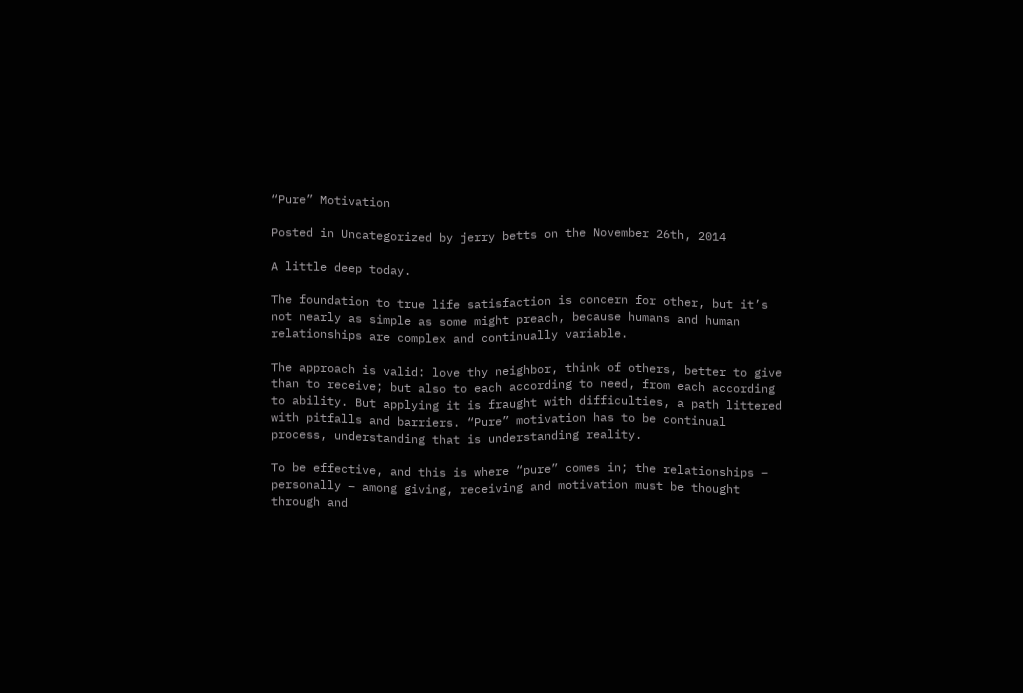“Pure” Motivation

Posted in Uncategorized by jerry betts on the November 26th, 2014

A little deep today.

The foundation to true life satisfaction is concern for other, but it’s not nearly as simple as some might preach, because humans and human relationships are complex and continually variable.

The approach is valid: love thy neighbor, think of others, better to give than to receive; but also to each according to need, from each according to ability. But applying it is fraught with difficulties, a path littered with pitfalls and barriers. “Pure” motivation has to be continual process, understanding that is understanding reality.

To be effective, and this is where “pure” comes in; the relationships – personally – among giving, receiving and motivation must be thought through and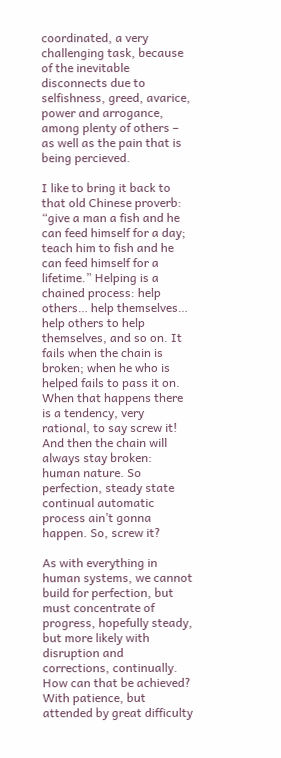coordinated, a very challenging task, because of the inevitable disconnects due to selfishness, greed, avarice, power and arrogance, among plenty of others – as well as the pain that is being percieved.

I like to bring it back to that old Chinese proverb: “give a man a fish and he can feed himself for a day; teach him to fish and he can feed himself for a lifetime.” Helping is a chained process: help others… help themselves… help others to help themselves, and so on. It fails when the chain is broken; when he who is helped fails to pass it on.
When that happens there is a tendency, very rational, to say screw it! And then the chain will always stay broken: human nature. So perfection, steady state continual automatic process ain’t gonna happen. So, screw it?

As with everything in human systems, we cannot build for perfection, but must concentrate of progress, hopefully steady, but more likely with disruption and corrections, continually. How can that be achieved? With patience, but attended by great difficulty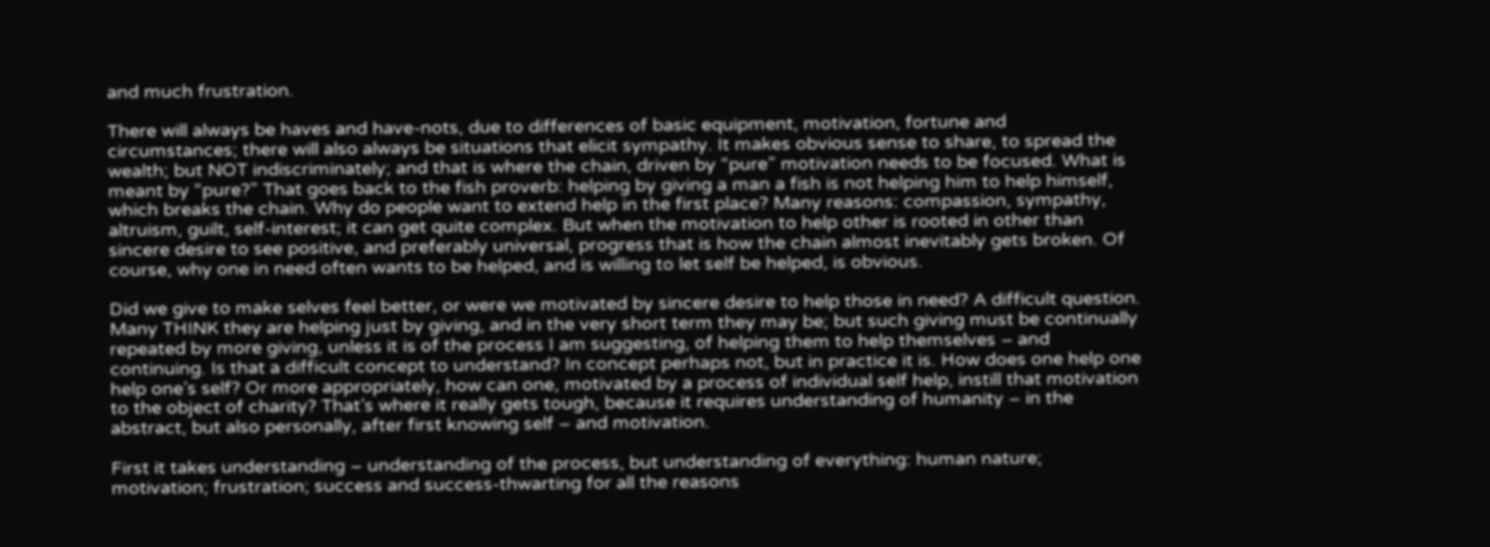and much frustration.

There will always be haves and have-nots, due to differences of basic equipment, motivation, fortune and circumstances; there will also always be situations that elicit sympathy. It makes obvious sense to share, to spread the wealth; but NOT indiscriminately; and that is where the chain, driven by “pure” motivation needs to be focused. What is meant by “pure?” That goes back to the fish proverb: helping by giving a man a fish is not helping him to help himself, which breaks the chain. Why do people want to extend help in the first place? Many reasons: compassion, sympathy, altruism, guilt, self-interest; it can get quite complex. But when the motivation to help other is rooted in other than sincere desire to see positive, and preferably universal, progress that is how the chain almost inevitably gets broken. Of course, why one in need often wants to be helped, and is willing to let self be helped, is obvious.

Did we give to make selves feel better, or were we motivated by sincere desire to help those in need? A difficult question. Many THINK they are helping just by giving, and in the very short term they may be; but such giving must be continually repeated by more giving, unless it is of the process I am suggesting, of helping them to help themselves – and continuing. Is that a difficult concept to understand? In concept perhaps not, but in practice it is. How does one help one help one’s self? Or more appropriately, how can one, motivated by a process of individual self help, instill that motivation to the object of charity? That’s where it really gets tough, because it requires understanding of humanity – in the abstract, but also personally, after first knowing self – and motivation.

First it takes understanding – understanding of the process, but understanding of everything: human nature; motivation; frustration; success and success-thwarting for all the reasons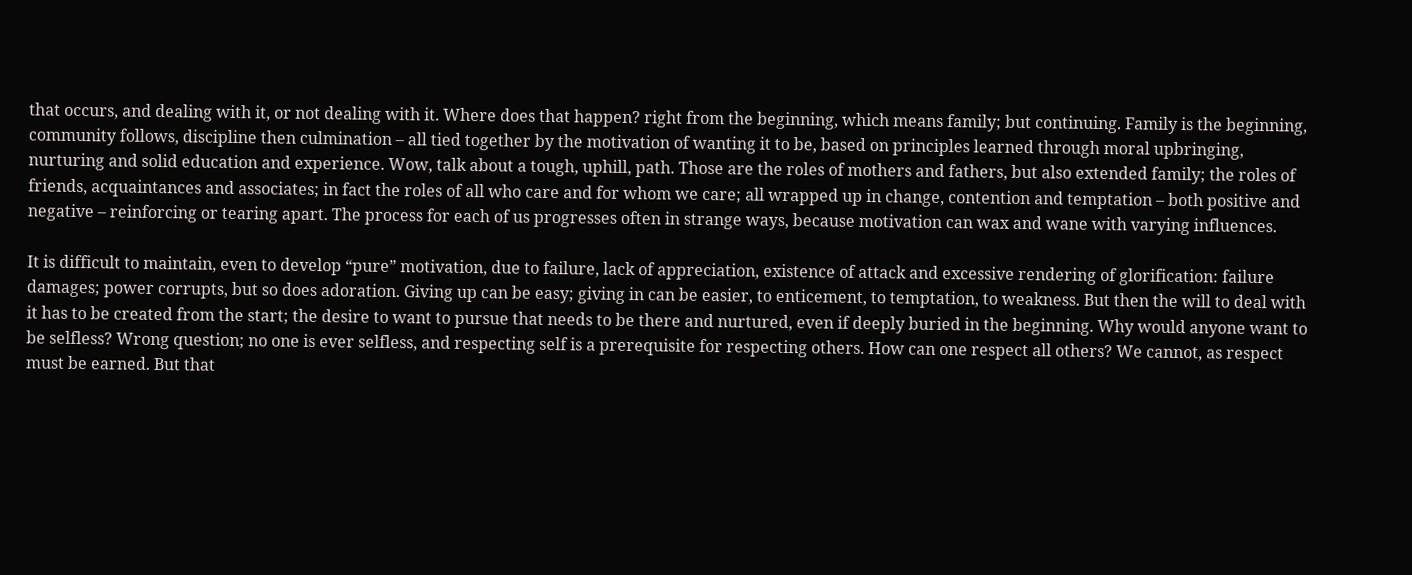that occurs, and dealing with it, or not dealing with it. Where does that happen? right from the beginning, which means family; but continuing. Family is the beginning, community follows, discipline then culmination – all tied together by the motivation of wanting it to be, based on principles learned through moral upbringing, nurturing and solid education and experience. Wow, talk about a tough, uphill, path. Those are the roles of mothers and fathers, but also extended family; the roles of friends, acquaintances and associates; in fact the roles of all who care and for whom we care; all wrapped up in change, contention and temptation – both positive and negative – reinforcing or tearing apart. The process for each of us progresses often in strange ways, because motivation can wax and wane with varying influences.

It is difficult to maintain, even to develop “pure” motivation, due to failure, lack of appreciation, existence of attack and excessive rendering of glorification: failure damages; power corrupts, but so does adoration. Giving up can be easy; giving in can be easier, to enticement, to temptation, to weakness. But then the will to deal with it has to be created from the start; the desire to want to pursue that needs to be there and nurtured, even if deeply buried in the beginning. Why would anyone want to be selfless? Wrong question; no one is ever selfless, and respecting self is a prerequisite for respecting others. How can one respect all others? We cannot, as respect must be earned. But that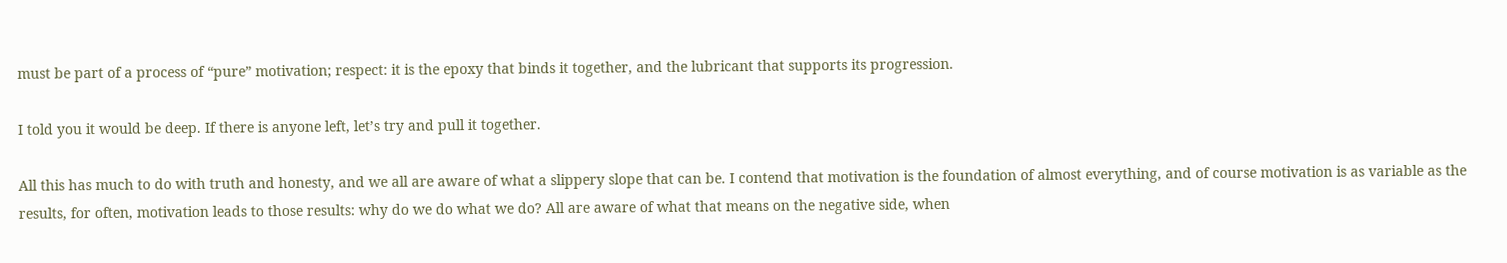must be part of a process of “pure” motivation; respect: it is the epoxy that binds it together, and the lubricant that supports its progression.

I told you it would be deep. If there is anyone left, let’s try and pull it together.

All this has much to do with truth and honesty, and we all are aware of what a slippery slope that can be. I contend that motivation is the foundation of almost everything, and of course motivation is as variable as the results, for often, motivation leads to those results: why do we do what we do? All are aware of what that means on the negative side, when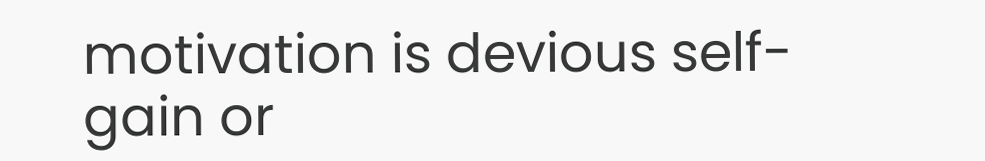motivation is devious self-gain or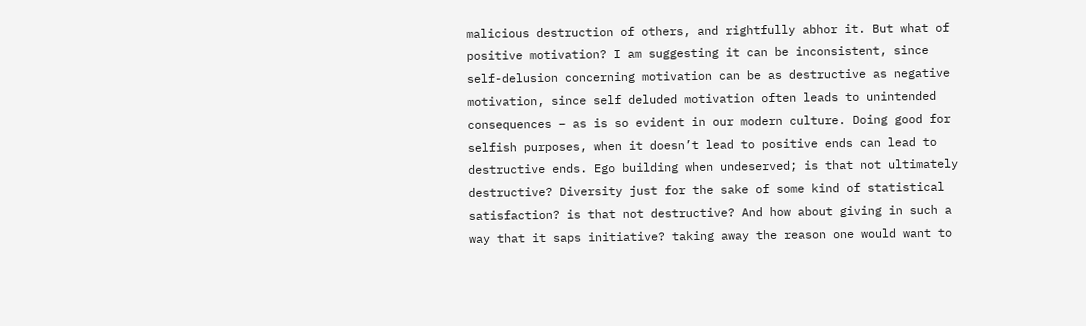malicious destruction of others, and rightfully abhor it. But what of positive motivation? I am suggesting it can be inconsistent, since self-delusion concerning motivation can be as destructive as negative motivation, since self deluded motivation often leads to unintended consequences – as is so evident in our modern culture. Doing good for selfish purposes, when it doesn’t lead to positive ends can lead to destructive ends. Ego building when undeserved; is that not ultimately destructive? Diversity just for the sake of some kind of statistical satisfaction? is that not destructive? And how about giving in such a way that it saps initiative? taking away the reason one would want to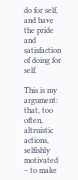do for self, and have the pride and satisfaction of doing for self.

This is my argument: that, too often, altruistic actions, selfishly motivated – to make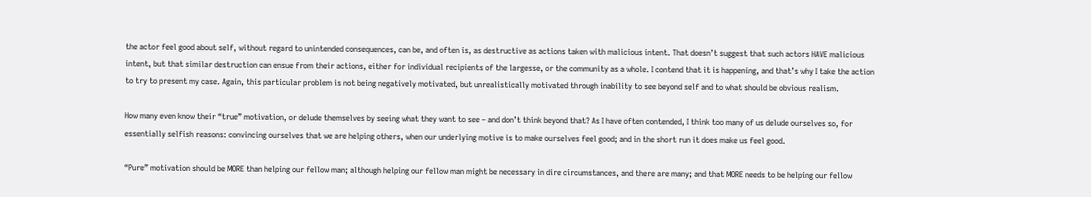the actor feel good about self, without regard to unintended consequences, can be, and often is, as destructive as actions taken with malicious intent. That doesn’t suggest that such actors HAVE malicious intent, but that similar destruction can ensue from their actions, either for individual recipients of the largesse, or the community as a whole. I contend that it is happening, and that’s why I take the action to try to present my case. Again, this particular problem is not being negatively motivated, but unrealistically motivated through inability to see beyond self and to what should be obvious realism.

How many even know their “true” motivation, or delude themselves by seeing what they want to see – and don’t think beyond that? As I have often contended, I think too many of us delude ourselves so, for essentially selfish reasons: convincing ourselves that we are helping others, when our underlying motive is to make ourselves feel good; and in the short run it does make us feel good.

“Pure” motivation should be MORE than helping our fellow man; although helping our fellow man might be necessary in dire circumstances, and there are many; and that MORE needs to be helping our fellow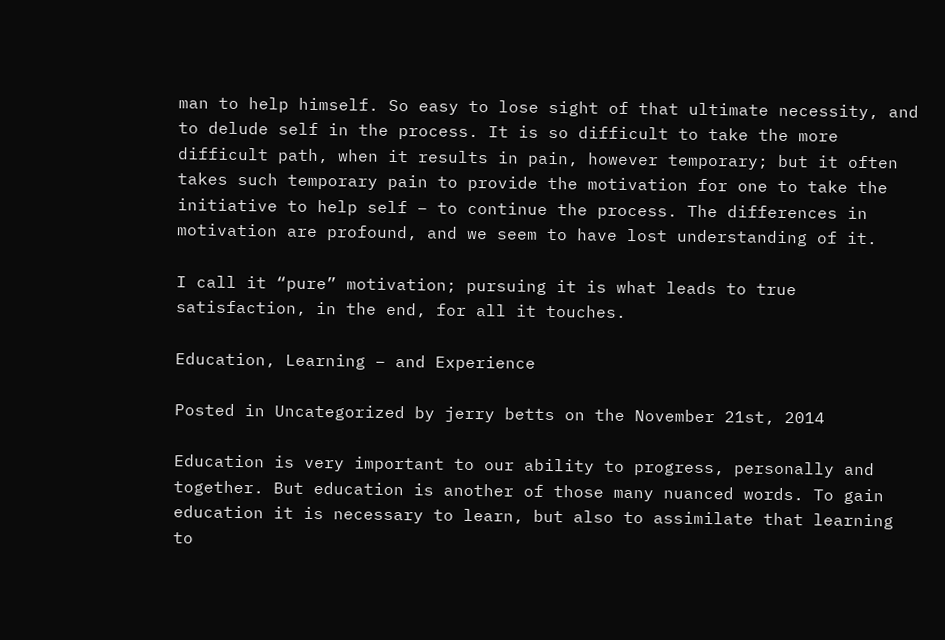man to help himself. So easy to lose sight of that ultimate necessity, and to delude self in the process. It is so difficult to take the more difficult path, when it results in pain, however temporary; but it often takes such temporary pain to provide the motivation for one to take the initiative to help self – to continue the process. The differences in motivation are profound, and we seem to have lost understanding of it.

I call it “pure” motivation; pursuing it is what leads to true satisfaction, in the end, for all it touches.

Education, Learning – and Experience

Posted in Uncategorized by jerry betts on the November 21st, 2014

Education is very important to our ability to progress, personally and together. But education is another of those many nuanced words. To gain education it is necessary to learn, but also to assimilate that learning to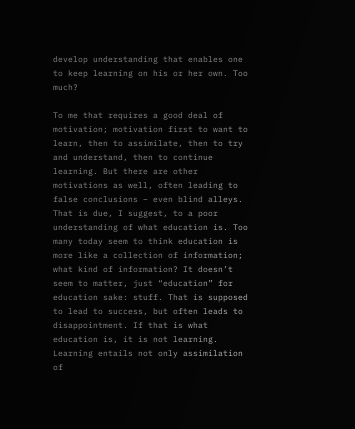develop understanding that enables one to keep learning on his or her own. Too much?

To me that requires a good deal of motivation; motivation first to want to learn, then to assimilate, then to try and understand, then to continue learning. But there are other motivations as well, often leading to false conclusions – even blind alleys. That is due, I suggest, to a poor understanding of what education is. Too many today seem to think education is more like a collection of information; what kind of information? It doesn’t seem to matter, just “education” for education sake: stuff. That is supposed to lead to success, but often leads to disappointment. If that is what education is, it is not learning. Learning entails not only assimilation of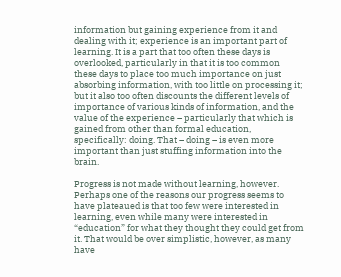information but gaining experience from it and dealing with it; experience is an important part of learning. It is a part that too often these days is overlooked, particularly in that it is too common these days to place too much importance on just absorbing information, with too little on processing it; but it also too often discounts the different levels of importance of various kinds of information, and the value of the experience – particularly that which is gained from other than formal education, specifically: doing. That – doing – is even more important than just stuffing information into the brain.

Progress is not made without learning, however. Perhaps one of the reasons our progress seems to have plateaued is that too few were interested in learning, even while many were interested in “education” for what they thought they could get from it. That would be over simplistic, however, as many have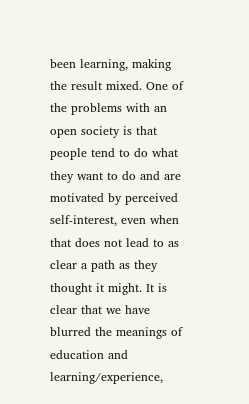been learning, making the result mixed. One of the problems with an open society is that people tend to do what they want to do and are motivated by perceived self-interest, even when that does not lead to as clear a path as they thought it might. It is clear that we have blurred the meanings of education and learning/experience,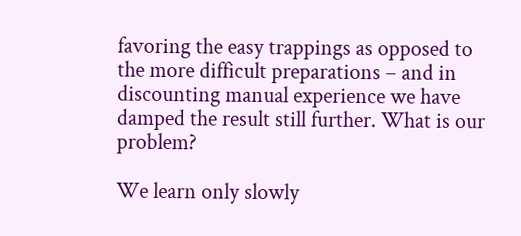favoring the easy trappings as opposed to the more difficult preparations – and in discounting manual experience we have damped the result still further. What is our problem?

We learn only slowly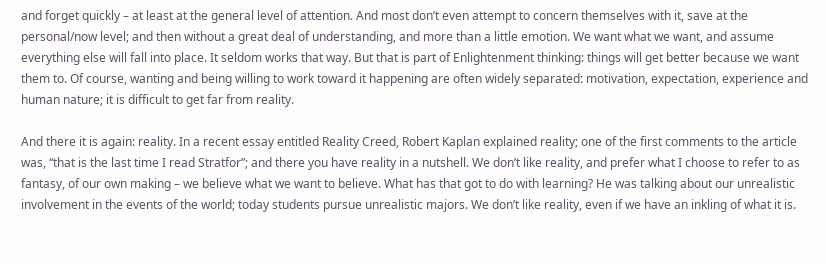and forget quickly – at least at the general level of attention. And most don’t even attempt to concern themselves with it, save at the personal/now level; and then without a great deal of understanding, and more than a little emotion. We want what we want, and assume everything else will fall into place. It seldom works that way. But that is part of Enlightenment thinking: things will get better because we want them to. Of course, wanting and being willing to work toward it happening are often widely separated: motivation, expectation, experience and human nature; it is difficult to get far from reality.

And there it is again: reality. In a recent essay entitled Reality Creed, Robert Kaplan explained reality; one of the first comments to the article was, “that is the last time I read Stratfor”; and there you have reality in a nutshell. We don’t like reality, and prefer what I choose to refer to as fantasy, of our own making – we believe what we want to believe. What has that got to do with learning? He was talking about our unrealistic involvement in the events of the world; today students pursue unrealistic majors. We don’t like reality, even if we have an inkling of what it is.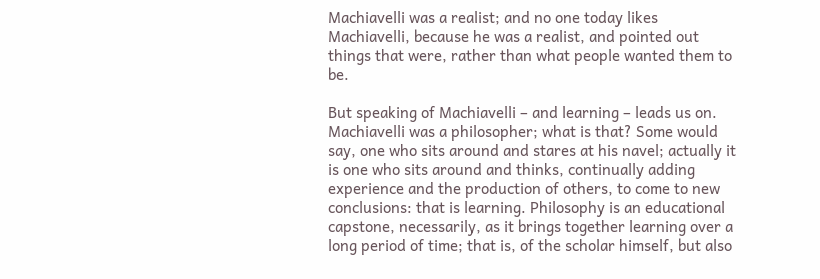Machiavelli was a realist; and no one today likes Machiavelli, because he was a realist, and pointed out things that were, rather than what people wanted them to be.

But speaking of Machiavelli – and learning – leads us on. Machiavelli was a philosopher; what is that? Some would say, one who sits around and stares at his navel; actually it is one who sits around and thinks, continually adding experience and the production of others, to come to new conclusions: that is learning. Philosophy is an educational capstone, necessarily, as it brings together learning over a long period of time; that is, of the scholar himself, but also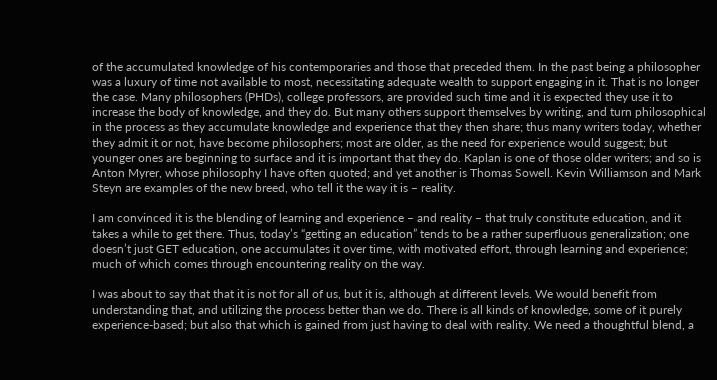of the accumulated knowledge of his contemporaries and those that preceded them. In the past being a philosopher was a luxury of time not available to most, necessitating adequate wealth to support engaging in it. That is no longer the case. Many philosophers (PHDs), college professors, are provided such time and it is expected they use it to increase the body of knowledge, and they do. But many others support themselves by writing, and turn philosophical in the process as they accumulate knowledge and experience that they then share; thus many writers today, whether they admit it or not, have become philosophers; most are older, as the need for experience would suggest; but younger ones are beginning to surface and it is important that they do. Kaplan is one of those older writers; and so is Anton Myrer, whose philosophy I have often quoted; and yet another is Thomas Sowell. Kevin Williamson and Mark Steyn are examples of the new breed, who tell it the way it is – reality.

I am convinced it is the blending of learning and experience – and reality – that truly constitute education, and it takes a while to get there. Thus, today’s “getting an education” tends to be a rather superfluous generalization; one doesn’t just GET education, one accumulates it over time, with motivated effort, through learning and experience; much of which comes through encountering reality on the way.

I was about to say that that it is not for all of us, but it is, although at different levels. We would benefit from understanding that, and utilizing the process better than we do. There is all kinds of knowledge, some of it purely experience-based; but also that which is gained from just having to deal with reality. We need a thoughtful blend, a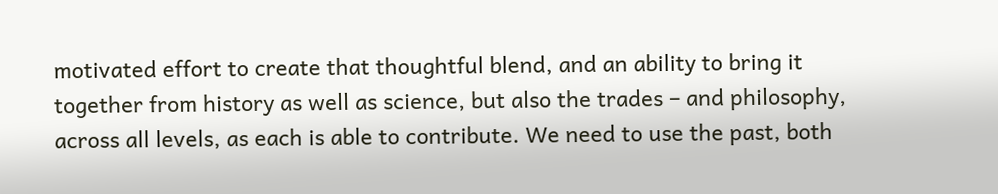motivated effort to create that thoughtful blend, and an ability to bring it together from history as well as science, but also the trades – and philosophy, across all levels, as each is able to contribute. We need to use the past, both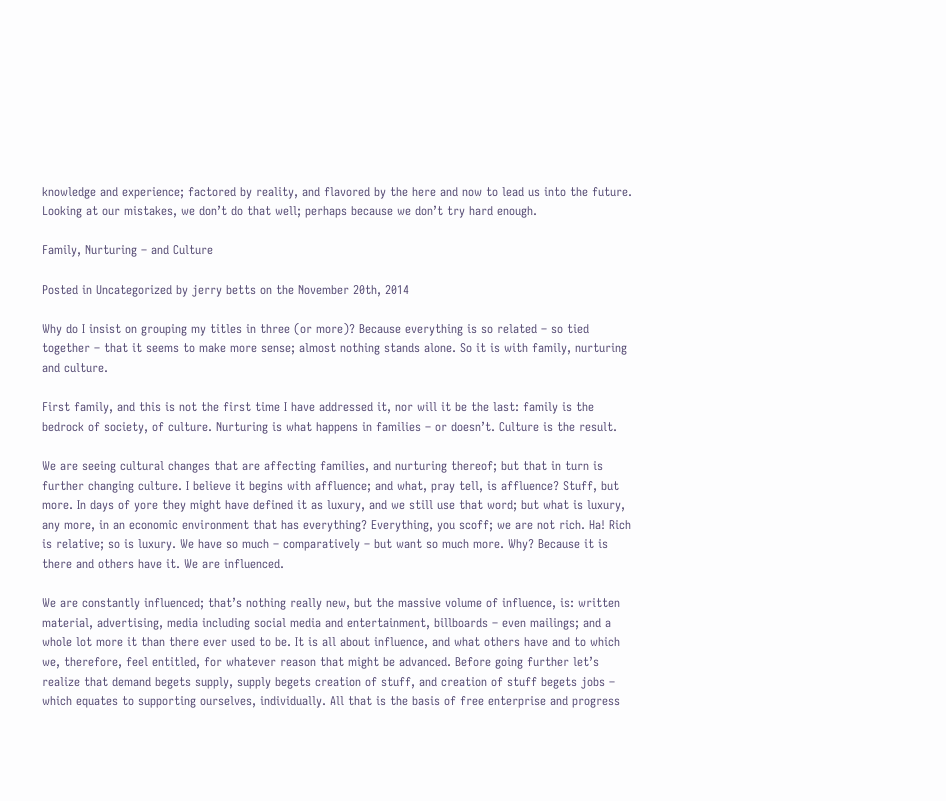knowledge and experience; factored by reality, and flavored by the here and now to lead us into the future. Looking at our mistakes, we don’t do that well; perhaps because we don’t try hard enough.

Family, Nurturing – and Culture

Posted in Uncategorized by jerry betts on the November 20th, 2014

Why do I insist on grouping my titles in three (or more)? Because everything is so related – so tied together – that it seems to make more sense; almost nothing stands alone. So it is with family, nurturing and culture.

First family, and this is not the first time I have addressed it, nor will it be the last: family is the bedrock of society, of culture. Nurturing is what happens in families – or doesn’t. Culture is the result.

We are seeing cultural changes that are affecting families, and nurturing thereof; but that in turn is further changing culture. I believe it begins with affluence; and what, pray tell, is affluence? Stuff, but more. In days of yore they might have defined it as luxury, and we still use that word; but what is luxury, any more, in an economic environment that has everything? Everything, you scoff; we are not rich. Ha! Rich is relative; so is luxury. We have so much – comparatively – but want so much more. Why? Because it is there and others have it. We are influenced.

We are constantly influenced; that’s nothing really new, but the massive volume of influence, is: written material, advertising, media including social media and entertainment, billboards – even mailings; and a whole lot more it than there ever used to be. It is all about influence, and what others have and to which we, therefore, feel entitled, for whatever reason that might be advanced. Before going further let’s realize that demand begets supply, supply begets creation of stuff, and creation of stuff begets jobs – which equates to supporting ourselves, individually. All that is the basis of free enterprise and progress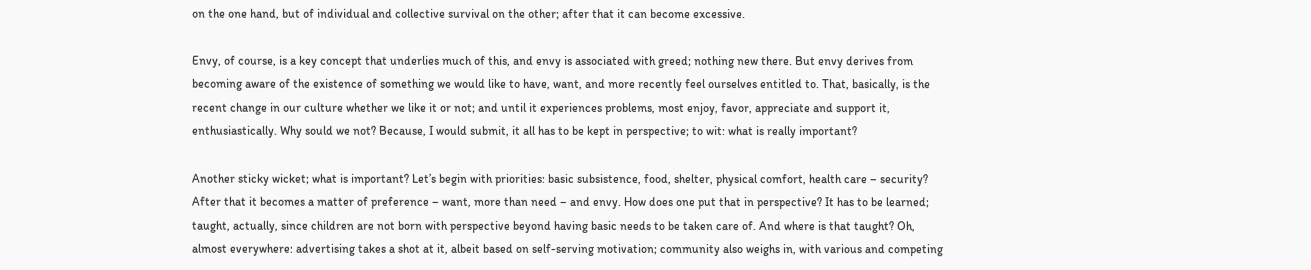on the one hand, but of individual and collective survival on the other; after that it can become excessive.

Envy, of course, is a key concept that underlies much of this, and envy is associated with greed; nothing new there. But envy derives from becoming aware of the existence of something we would like to have, want, and more recently feel ourselves entitled to. That, basically, is the recent change in our culture whether we like it or not; and until it experiences problems, most enjoy, favor, appreciate and support it, enthusiastically. Why sould we not? Because, I would submit, it all has to be kept in perspective; to wit: what is really important?

Another sticky wicket; what is important? Let’s begin with priorities: basic subsistence, food, shelter, physical comfort, health care – security? After that it becomes a matter of preference – want, more than need – and envy. How does one put that in perspective? It has to be learned; taught, actually, since children are not born with perspective beyond having basic needs to be taken care of. And where is that taught? Oh, almost everywhere: advertising takes a shot at it, albeit based on self-serving motivation; community also weighs in, with various and competing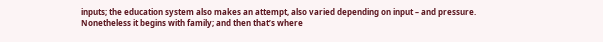inputs; the education system also makes an attempt, also varied depending on input – and pressure. Nonetheless it begins with family; and then that’s where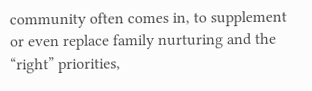community often comes in, to supplement or even replace family nurturing and the “right” priorities,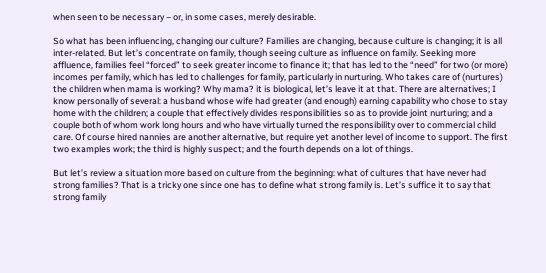when seen to be necessary – or, in some cases, merely desirable.

So what has been influencing, changing our culture? Families are changing, because culture is changing; it is all inter-related. But let’s concentrate on family, though seeing culture as influence on family. Seeking more affluence, families feel “forced” to seek greater income to finance it; that has led to the “need” for two (or more) incomes per family, which has led to challenges for family, particularly in nurturing. Who takes care of (nurtures) the children when mama is working? Why mama? it is biological, let’s leave it at that. There are alternatives; I know personally of several: a husband whose wife had greater (and enough) earning capability who chose to stay home with the children; a couple that effectively divides responsibilities so as to provide joint nurturing; and a couple both of whom work long hours and who have virtually turned the responsibility over to commercial child care. Of course hired nannies are another alternative, but require yet another level of income to support. The first two examples work; the third is highly suspect; and the fourth depends on a lot of things.

But let’s review a situation more based on culture from the beginning: what of cultures that have never had strong families? That is a tricky one since one has to define what strong family is. Let’s suffice it to say that strong family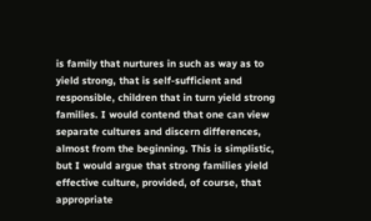is family that nurtures in such as way as to yield strong, that is self-sufficient and responsible, children that in turn yield strong families. I would contend that one can view separate cultures and discern differences, almost from the beginning. This is simplistic, but I would argue that strong families yield effective culture, provided, of course, that appropriate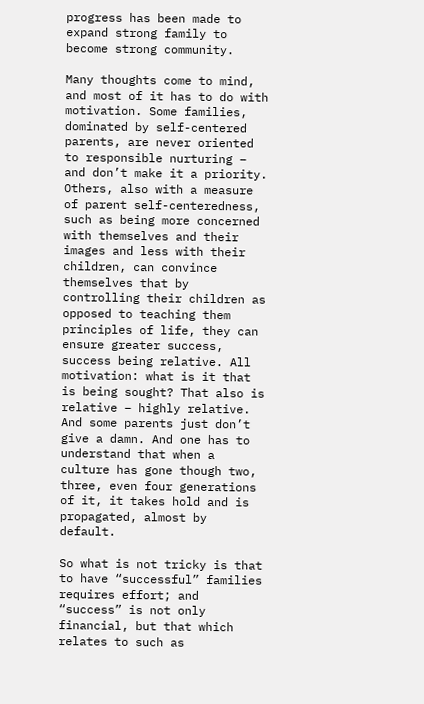progress has been made to expand strong family to become strong community.

Many thoughts come to mind, and most of it has to do with motivation. Some families, dominated by self-centered parents, are never oriented to responsible nurturing – and don’t make it a priority. Others, also with a measure of parent self-centeredness, such as being more concerned with themselves and their images and less with their children, can convince themselves that by controlling their children as opposed to teaching them principles of life, they can ensure greater success, success being relative. All motivation: what is it that is being sought? That also is relative – highly relative. And some parents just don’t give a damn. And one has to understand that when a culture has gone though two, three, even four generations of it, it takes hold and is propagated, almost by default.

So what is not tricky is that to have “successful” families requires effort; and “success” is not only financial, but that which relates to such as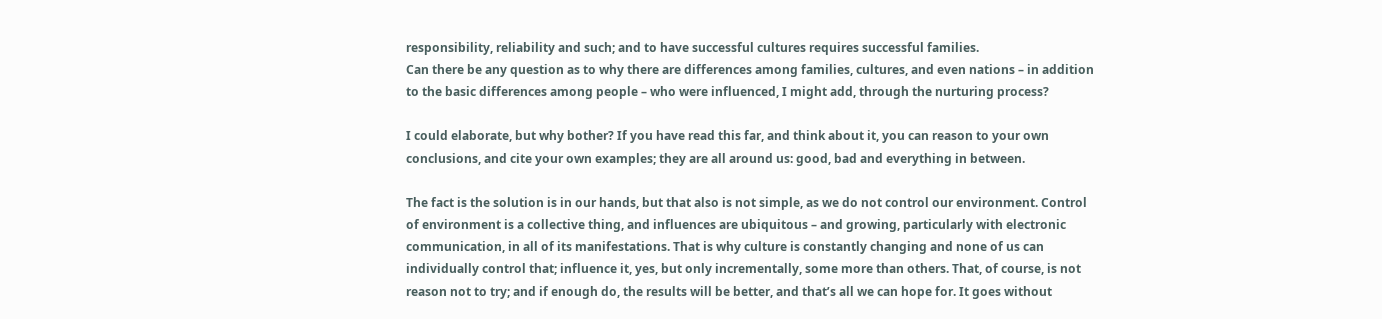responsibility, reliability and such; and to have successful cultures requires successful families.
Can there be any question as to why there are differences among families, cultures, and even nations – in addition to the basic differences among people – who were influenced, I might add, through the nurturing process?

I could elaborate, but why bother? If you have read this far, and think about it, you can reason to your own conclusions, and cite your own examples; they are all around us: good, bad and everything in between.

The fact is the solution is in our hands, but that also is not simple, as we do not control our environment. Control of environment is a collective thing, and influences are ubiquitous – and growing, particularly with electronic communication, in all of its manifestations. That is why culture is constantly changing and none of us can individually control that; influence it, yes, but only incrementally, some more than others. That, of course, is not reason not to try; and if enough do, the results will be better, and that’s all we can hope for. It goes without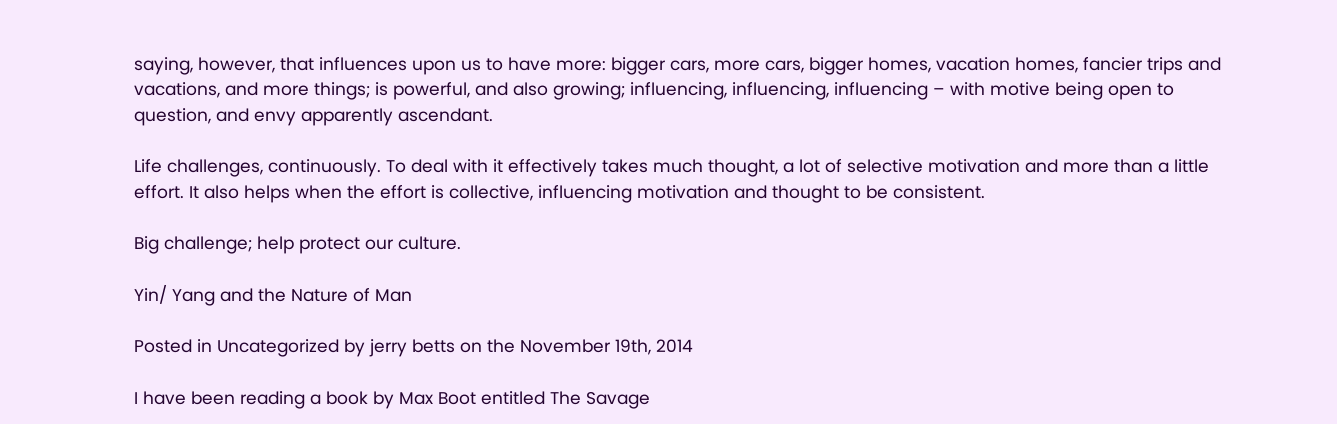saying, however, that influences upon us to have more: bigger cars, more cars, bigger homes, vacation homes, fancier trips and vacations, and more things; is powerful, and also growing; influencing, influencing, influencing – with motive being open to question, and envy apparently ascendant.

Life challenges, continuously. To deal with it effectively takes much thought, a lot of selective motivation and more than a little effort. It also helps when the effort is collective, influencing motivation and thought to be consistent.

Big challenge; help protect our culture.

Yin/ Yang and the Nature of Man

Posted in Uncategorized by jerry betts on the November 19th, 2014

I have been reading a book by Max Boot entitled The Savage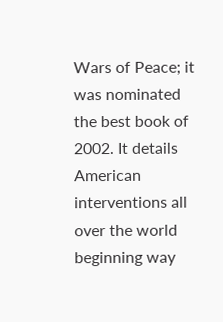Wars of Peace; it was nominated the best book of 2002. It details American interventions all over the world beginning way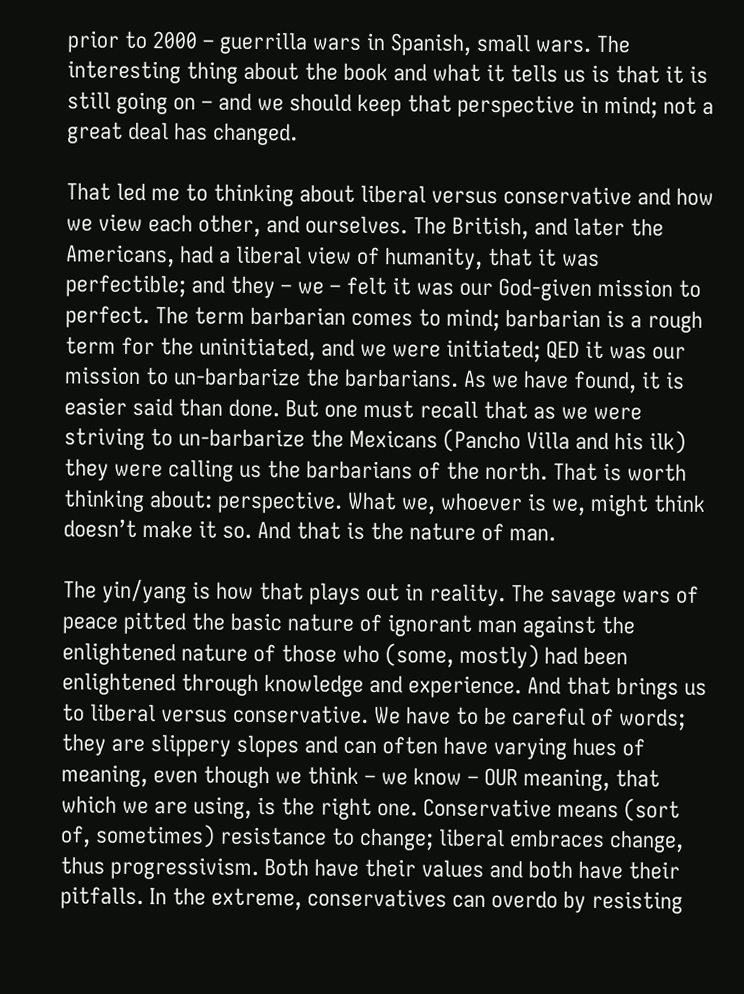prior to 2000 – guerrilla wars in Spanish, small wars. The interesting thing about the book and what it tells us is that it is still going on – and we should keep that perspective in mind; not a great deal has changed.

That led me to thinking about liberal versus conservative and how we view each other, and ourselves. The British, and later the Americans, had a liberal view of humanity, that it was perfectible; and they – we – felt it was our God-given mission to perfect. The term barbarian comes to mind; barbarian is a rough term for the uninitiated, and we were initiated; QED it was our mission to un-barbarize the barbarians. As we have found, it is easier said than done. But one must recall that as we were striving to un-barbarize the Mexicans (Pancho Villa and his ilk) they were calling us the barbarians of the north. That is worth thinking about: perspective. What we, whoever is we, might think doesn’t make it so. And that is the nature of man.

The yin/yang is how that plays out in reality. The savage wars of peace pitted the basic nature of ignorant man against the enlightened nature of those who (some, mostly) had been enlightened through knowledge and experience. And that brings us to liberal versus conservative. We have to be careful of words; they are slippery slopes and can often have varying hues of meaning, even though we think – we know – OUR meaning, that which we are using, is the right one. Conservative means (sort of, sometimes) resistance to change; liberal embraces change, thus progressivism. Both have their values and both have their pitfalls. In the extreme, conservatives can overdo by resisting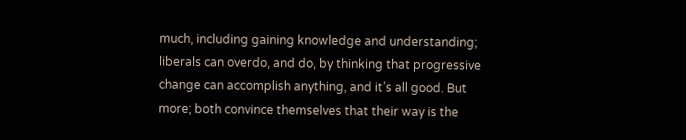much, including gaining knowledge and understanding; liberals can overdo, and do, by thinking that progressive change can accomplish anything, and it’s all good. But more; both convince themselves that their way is the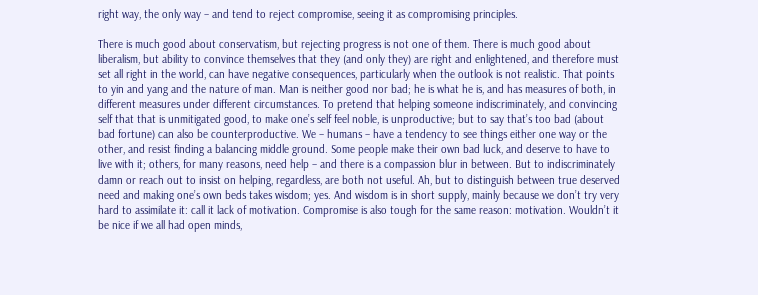right way, the only way – and tend to reject compromise, seeing it as compromising principles.

There is much good about conservatism, but rejecting progress is not one of them. There is much good about liberalism, but ability to convince themselves that they (and only they) are right and enlightened, and therefore must set all right in the world, can have negative consequences, particularly when the outlook is not realistic. That points to yin and yang and the nature of man. Man is neither good nor bad; he is what he is, and has measures of both, in different measures under different circumstances. To pretend that helping someone indiscriminately, and convincing self that that is unmitigated good, to make one’s self feel noble, is unproductive; but to say that’s too bad (about bad fortune) can also be counterproductive. We – humans – have a tendency to see things either one way or the other, and resist finding a balancing middle ground. Some people make their own bad luck, and deserve to have to live with it; others, for many reasons, need help – and there is a compassion blur in between. But to indiscriminately damn or reach out to insist on helping, regardless, are both not useful. Ah, but to distinguish between true deserved need and making one’s own beds takes wisdom; yes. And wisdom is in short supply, mainly because we don’t try very hard to assimilate it: call it lack of motivation. Compromise is also tough for the same reason: motivation. Wouldn’t it be nice if we all had open minds,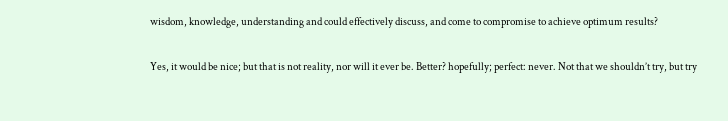wisdom, knowledge, understanding and could effectively discuss, and come to compromise to achieve optimum results?

Yes, it would be nice; but that is not reality, nor will it ever be. Better? hopefully; perfect: never. Not that we shouldn’t try, but try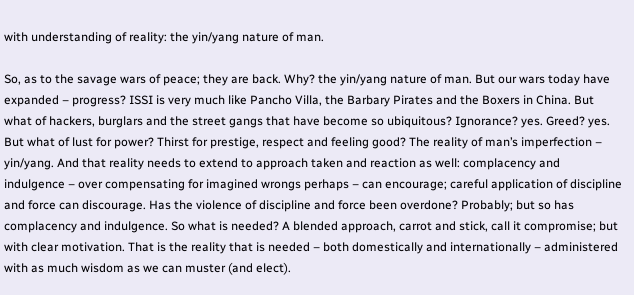with understanding of reality: the yin/yang nature of man.

So, as to the savage wars of peace; they are back. Why? the yin/yang nature of man. But our wars today have expanded – progress? ISSI is very much like Pancho Villa, the Barbary Pirates and the Boxers in China. But what of hackers, burglars and the street gangs that have become so ubiquitous? Ignorance? yes. Greed? yes. But what of lust for power? Thirst for prestige, respect and feeling good? The reality of man’s imperfection – yin/yang. And that reality needs to extend to approach taken and reaction as well: complacency and indulgence – over compensating for imagined wrongs perhaps – can encourage; careful application of discipline and force can discourage. Has the violence of discipline and force been overdone? Probably; but so has complacency and indulgence. So what is needed? A blended approach, carrot and stick, call it compromise; but with clear motivation. That is the reality that is needed – both domestically and internationally – administered with as much wisdom as we can muster (and elect).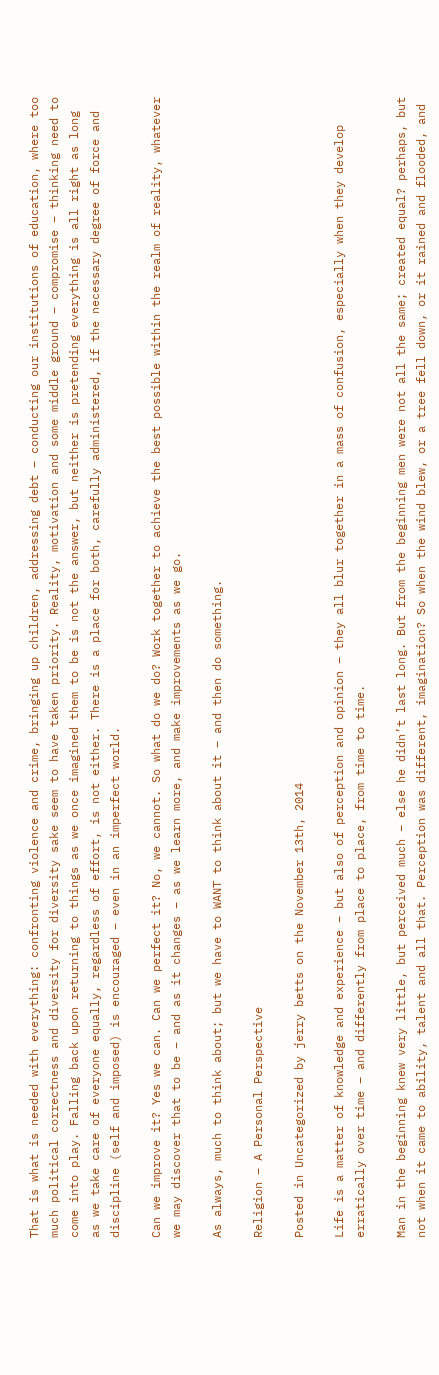That is what is needed with everything: confronting violence and crime, bringing up children, addressing debt – conducting our institutions of education, where too much political correctness and diversity for diversity sake seem to have taken priority. Reality, motivation and some middle ground – compromise – thinking need to come into play. Falling back upon returning to things as we once imagined them to be is not the answer, but neither is pretending everything is all right as long as we take care of everyone equally, regardless of effort, is not either. There is a place for both, carefully administered, if the necessary degree of force and discipline (self and imposed) is encouraged – even in an imperfect world.

Can we improve it? Yes we can. Can we perfect it? No, we cannot. So what do we do? Work together to achieve the best possible within the realm of reality, whatever we may discover that to be – and as it changes – as we learn more, and make improvements as we go.

As always, much to think about; but we have to WANT to think about it – and then do something.

Religion – A Personal Perspective

Posted in Uncategorized by jerry betts on the November 13th, 2014

Life is a matter of knowledge and experience – but also of perception and opinion – they all blur together in a mass of confusion, especially when they develop erratically over time – and differently from place to place, from time to time.

Man in the beginning knew very little, but perceived much – else he didn’t last long. But from the beginning men were not all the same; created equal? perhaps, but not when it came to ability, talent and all that. Perception was different, imagination? So when the wind blew, or a tree fell down, or it rained and flooded, and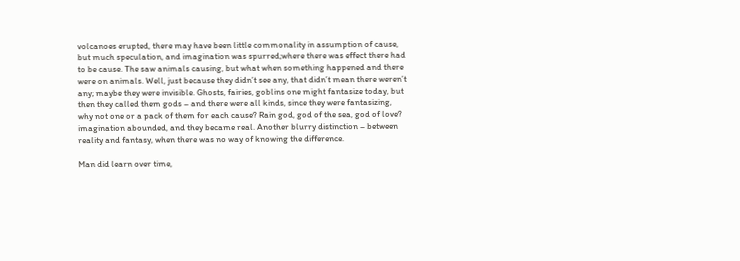volcanoes erupted, there may have been little commonality in assumption of cause, but much speculation, and imagination was spurred;where there was effect there had to be cause. The saw animals causing, but what when something happened and there were on animals. Well, just because they didn’t see any, that didn’t mean there weren’t any; maybe they were invisible. Ghosts, fairies, goblins one might fantasize today, but then they called them gods – and there were all kinds, since they were fantasizing, why not one or a pack of them for each cause? Rain god, god of the sea, god of love? imagination abounded, and they became real. Another blurry distinction – between reality and fantasy, when there was no way of knowing the difference.

Man did learn over time,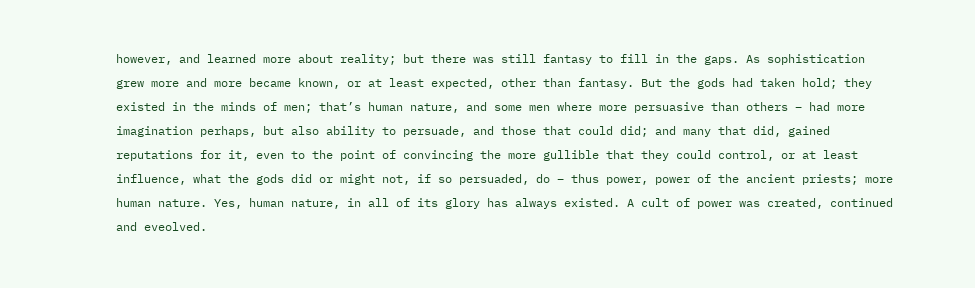however, and learned more about reality; but there was still fantasy to fill in the gaps. As sophistication grew more and more became known, or at least expected, other than fantasy. But the gods had taken hold; they existed in the minds of men; that’s human nature, and some men where more persuasive than others – had more imagination perhaps, but also ability to persuade, and those that could did; and many that did, gained reputations for it, even to the point of convincing the more gullible that they could control, or at least influence, what the gods did or might not, if so persuaded, do – thus power, power of the ancient priests; more human nature. Yes, human nature, in all of its glory has always existed. A cult of power was created, continued and eveolved.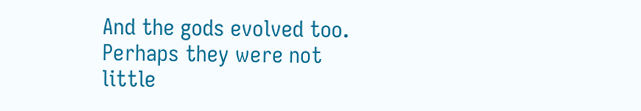And the gods evolved too. Perhaps they were not little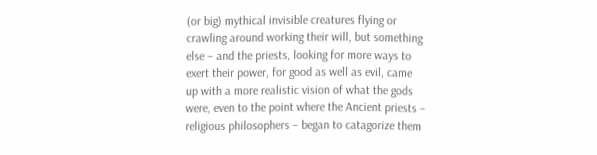(or big) mythical invisible creatures flying or crawling around working their will, but something else – and the priests, looking for more ways to exert their power, for good as well as evil, came up with a more realistic vision of what the gods were, even to the point where the Ancient priests – religious philosophers – began to catagorize them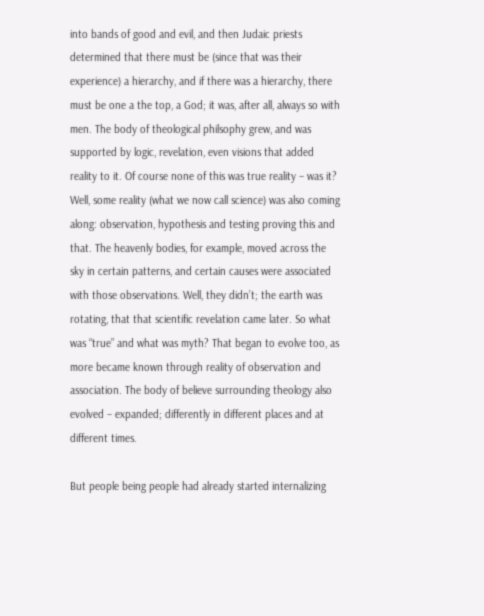into bands of good and evil, and then Judaic priests determined that there must be (since that was their experience) a hierarchy, and if there was a hierarchy, there must be one a the top, a God; it was, after all, always so with men. The body of theological philsophy grew, and was supported by logic, revelation, even visions that added reality to it. Of course none of this was true reality – was it? Well, some reality (what we now call science) was also coming along: observation, hypothesis and testing proving this and that. The heavenly bodies, for example, moved across the sky in certain patterns, and certain causes were associated with those observations. Well, they didn’t; the earth was rotating, that that scientific revelation came later. So what was “true” and what was myth? That began to evolve too, as more became known through reality of observation and association. The body of believe surrounding theology also evolved – expanded; differently in different places and at different times.

But people being people had already started internalizing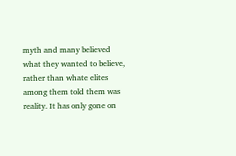myth and many believed what they wanted to believe, rather than whate elites among them told them was reality. It has only gone on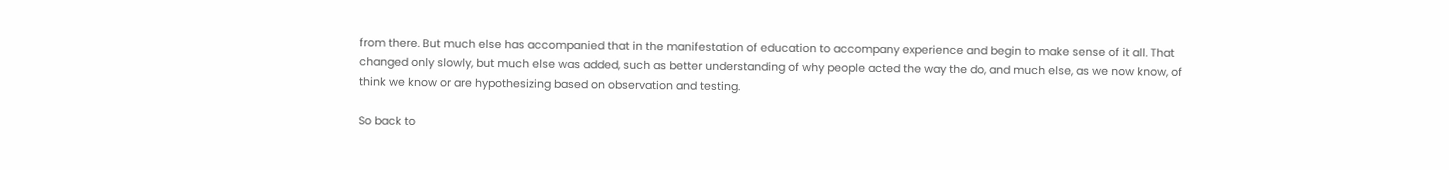from there. But much else has accompanied that in the manifestation of education to accompany experience and begin to make sense of it all. That changed only slowly, but much else was added, such as better understanding of why people acted the way the do, and much else, as we now know, of think we know or are hypothesizing based on observation and testing.

So back to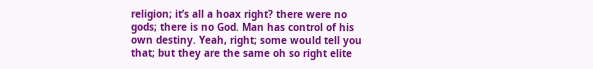religion; it’s all a hoax right? there were no gods; there is no God. Man has control of his own destiny. Yeah, right; some would tell you that; but they are the same oh so right elite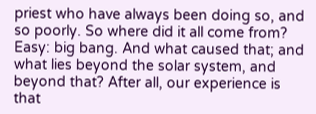priest who have always been doing so, and so poorly. So where did it all come from? Easy: big bang. And what caused that; and what lies beyond the solar system, and beyond that? After all, our experience is that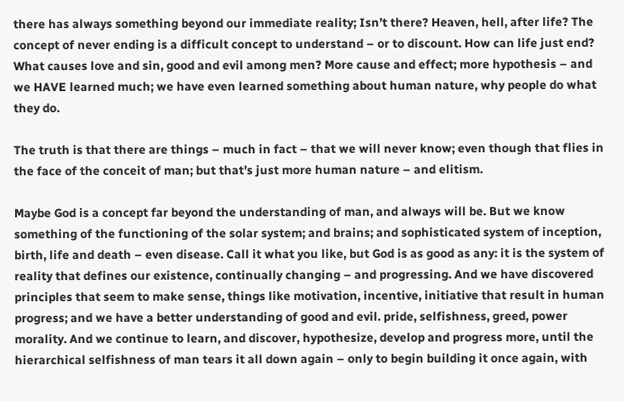there has always something beyond our immediate reality; Isn’t there? Heaven, hell, after life? The concept of never ending is a difficult concept to understand – or to discount. How can life just end? What causes love and sin, good and evil among men? More cause and effect; more hypothesis – and we HAVE learned much; we have even learned something about human nature, why people do what they do.

The truth is that there are things – much in fact – that we will never know; even though that flies in the face of the conceit of man; but that’s just more human nature – and elitism.

Maybe God is a concept far beyond the understanding of man, and always will be. But we know something of the functioning of the solar system; and brains; and sophisticated system of inception, birth, life and death – even disease. Call it what you like, but God is as good as any: it is the system of reality that defines our existence, continually changing – and progressing. And we have discovered principles that seem to make sense, things like motivation, incentive, initiative that result in human progress; and we have a better understanding of good and evil. pride, selfishness, greed, power morality. And we continue to learn, and discover, hypothesize, develop and progress more, until the hierarchical selfishness of man tears it all down again – only to begin building it once again, with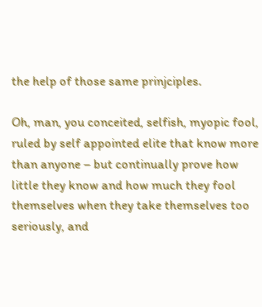the help of those same prinjciples.

Oh, man, you conceited, selfish, myopic fool, ruled by self appointed elite that know more than anyone – but continually prove how little they know and how much they fool themselves when they take themselves too seriously, and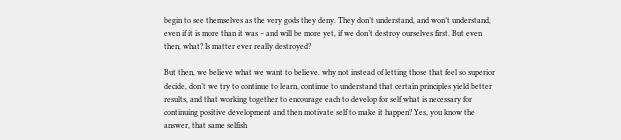begin to see themselves as the very gods they deny. They don’t understand, and won’t understand, even if it is more than it was – and will be more yet, if we don’t destroy ourselves first. But even then, what? Is matter ever really destroyed?

But then, we believe what we want to believe. why not instead of letting those that feel so superior decide, don’t we try to continue to learn, continue to understand that certain principles yield better results, and that working together to encourage each to develop for self what is necessary for continuing positive development and then motivate self to make it happen? Yes, you know the answer, that same selfish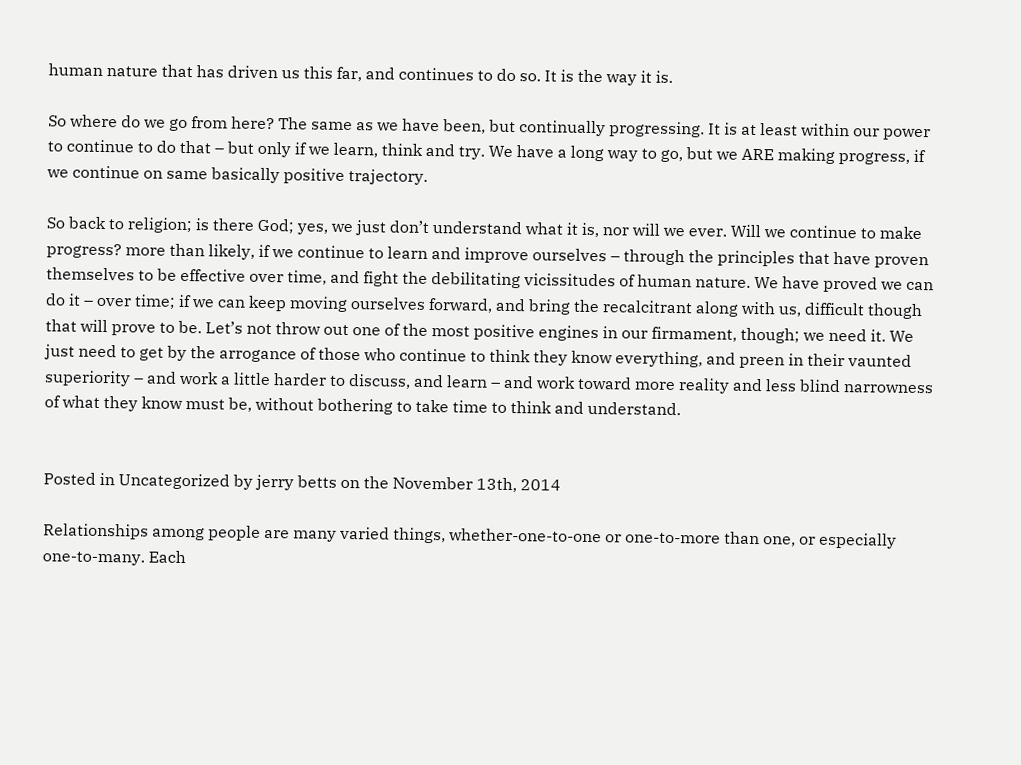human nature that has driven us this far, and continues to do so. It is the way it is.

So where do we go from here? The same as we have been, but continually progressing. It is at least within our power to continue to do that – but only if we learn, think and try. We have a long way to go, but we ARE making progress, if we continue on same basically positive trajectory.

So back to religion; is there God; yes, we just don’t understand what it is, nor will we ever. Will we continue to make progress? more than likely, if we continue to learn and improve ourselves – through the principles that have proven themselves to be effective over time, and fight the debilitating vicissitudes of human nature. We have proved we can do it – over time; if we can keep moving ourselves forward, and bring the recalcitrant along with us, difficult though that will prove to be. Let’s not throw out one of the most positive engines in our firmament, though; we need it. We just need to get by the arrogance of those who continue to think they know everything, and preen in their vaunted superiority – and work a little harder to discuss, and learn – and work toward more reality and less blind narrowness of what they know must be, without bothering to take time to think and understand.


Posted in Uncategorized by jerry betts on the November 13th, 2014

Relationships among people are many varied things, whether-one-to-one or one-to-more than one, or especially one-to-many. Each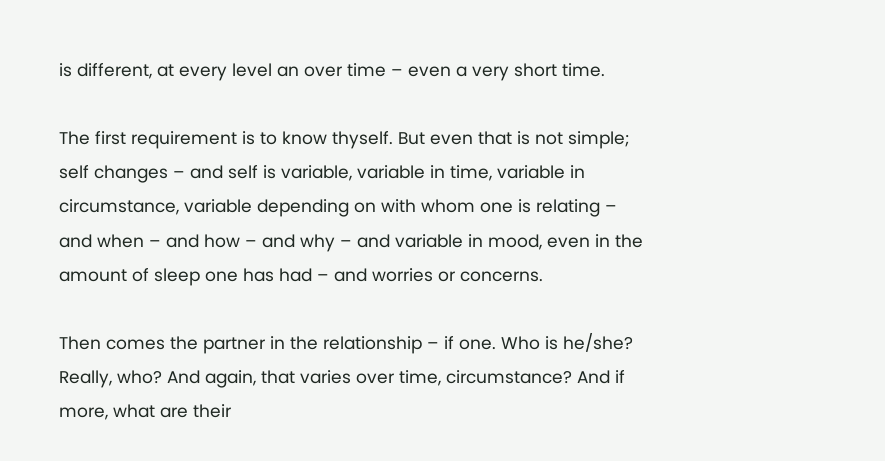is different, at every level an over time – even a very short time.

The first requirement is to know thyself. But even that is not simple; self changes – and self is variable, variable in time, variable in circumstance, variable depending on with whom one is relating – and when – and how – and why – and variable in mood, even in the amount of sleep one has had – and worries or concerns.

Then comes the partner in the relationship – if one. Who is he/she? Really, who? And again, that varies over time, circumstance? And if more, what are their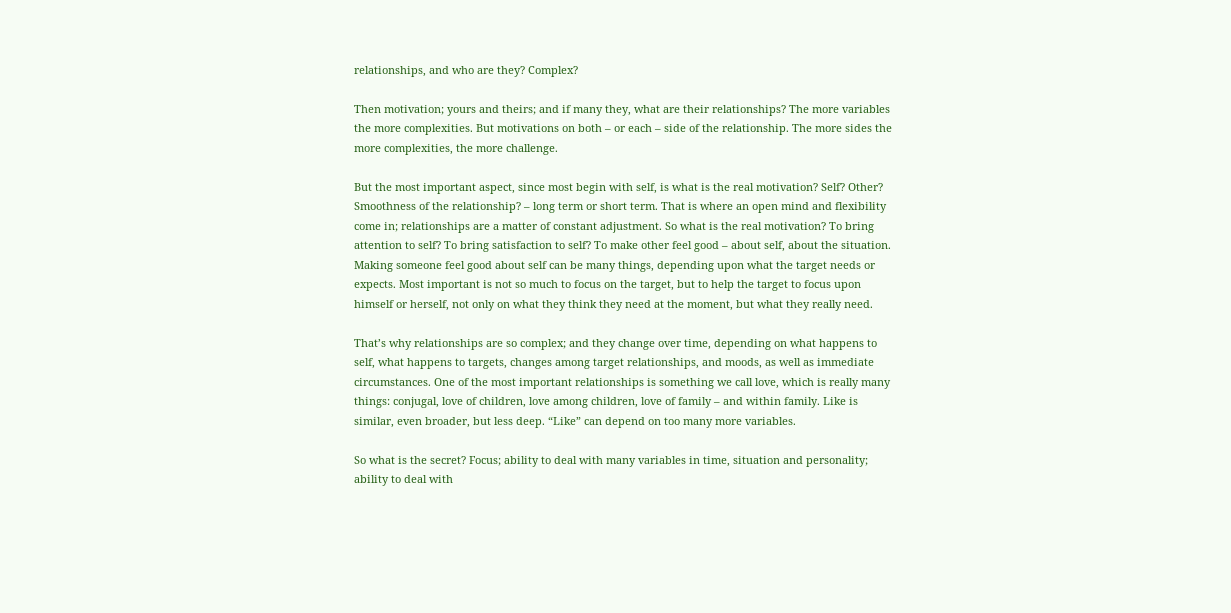relationships, and who are they? Complex?

Then motivation; yours and theirs; and if many they, what are their relationships? The more variables the more complexities. But motivations on both – or each – side of the relationship. The more sides the more complexities, the more challenge.

But the most important aspect, since most begin with self, is what is the real motivation? Self? Other? Smoothness of the relationship? – long term or short term. That is where an open mind and flexibility come in; relationships are a matter of constant adjustment. So what is the real motivation? To bring attention to self? To bring satisfaction to self? To make other feel good – about self, about the situation. Making someone feel good about self can be many things, depending upon what the target needs or expects. Most important is not so much to focus on the target, but to help the target to focus upon himself or herself, not only on what they think they need at the moment, but what they really need.

That’s why relationships are so complex; and they change over time, depending on what happens to self, what happens to targets, changes among target relationships, and moods, as well as immediate circumstances. One of the most important relationships is something we call love, which is really many things: conjugal, love of children, love among children, love of family – and within family. Like is similar, even broader, but less deep. “Like” can depend on too many more variables.

So what is the secret? Focus; ability to deal with many variables in time, situation and personality; ability to deal with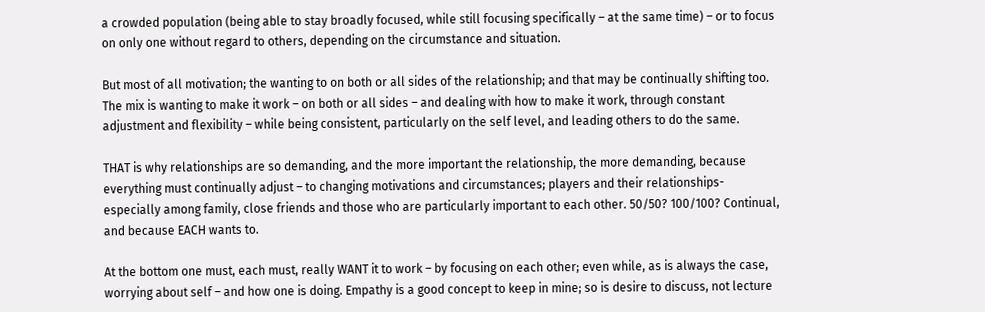a crowded population (being able to stay broadly focused, while still focusing specifically – at the same time) – or to focus on only one without regard to others, depending on the circumstance and situation.

But most of all motivation; the wanting to on both or all sides of the relationship; and that may be continually shifting too. The mix is wanting to make it work – on both or all sides – and dealing with how to make it work, through constant adjustment and flexibility – while being consistent, particularly on the self level, and leading others to do the same.

THAT is why relationships are so demanding, and the more important the relationship, the more demanding, because everything must continually adjust – to changing motivations and circumstances; players and their relationships- especially among family, close friends and those who are particularly important to each other. 50/50? 100/100? Continual, and because EACH wants to.

At the bottom one must, each must, really WANT it to work – by focusing on each other; even while, as is always the case, worrying about self – and how one is doing. Empathy is a good concept to keep in mine; so is desire to discuss, not lecture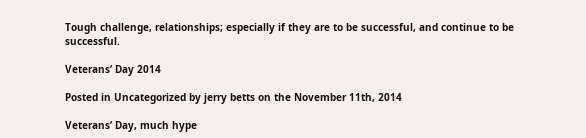Tough challenge, relationships; especially if they are to be successful, and continue to be successful.

Veterans’ Day 2014

Posted in Uncategorized by jerry betts on the November 11th, 2014

Veterans’ Day, much hype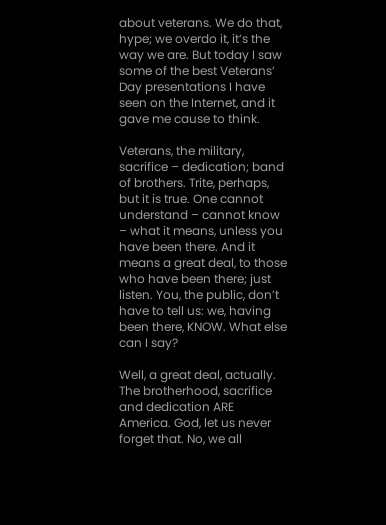about veterans. We do that, hype; we overdo it, it’s the way we are. But today I saw some of the best Veterans’ Day presentations I have seen on the Internet, and it gave me cause to think.

Veterans, the military, sacrifice – dedication; band of brothers. Trite, perhaps, but it is true. One cannot understand – cannot know – what it means, unless you have been there. And it means a great deal, to those who have been there; just listen. You, the public, don’t have to tell us: we, having been there, KNOW. What else can I say?

Well, a great deal, actually. The brotherhood, sacrifice and dedication ARE America. God, let us never forget that. No, we all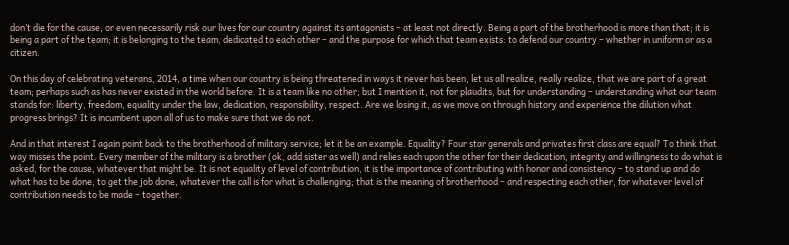don’t die for the cause, or even necessarily risk our lives for our country against its antagonists – at least not directly. Being a part of the brotherhood is more than that; it is being a part of the team; it is belonging to the team, dedicated to each other – and the purpose for which that team exists: to defend our country – whether in uniform or as a citizen.

On this day of celebrating veterans, 2014, a time when our country is being threatened in ways it never has been, let us all realize, really realize, that we are part of a great team; perhaps such as has never existed in the world before. It is a team like no other; but I mention it, not for plaudits, but for understanding – understanding what our team stands for: liberty, freedom, equality under the law, dedication, responsibility, respect. Are we losing it, as we move on through history and experience the dilution what progress brings? It is incumbent upon all of us to make sure that we do not.

And in that interest I again point back to the brotherhood of military service; let it be an example. Equality? Four star generals and privates first class are equal? To think that way misses the point. Every member of the military is a brother (ok, add sister as well) and relies each upon the other for their dedication, integrity and willingness to do what is asked, for the cause, whatever that might be. It is not equality of level of contribution, it is the importance of contributing with honor and consistency – to stand up and do what has to be done, to get the job done, whatever the call is for what is challenging; that is the meaning of brotherhood – and respecting each other, for whatever level of contribution needs to be made – together.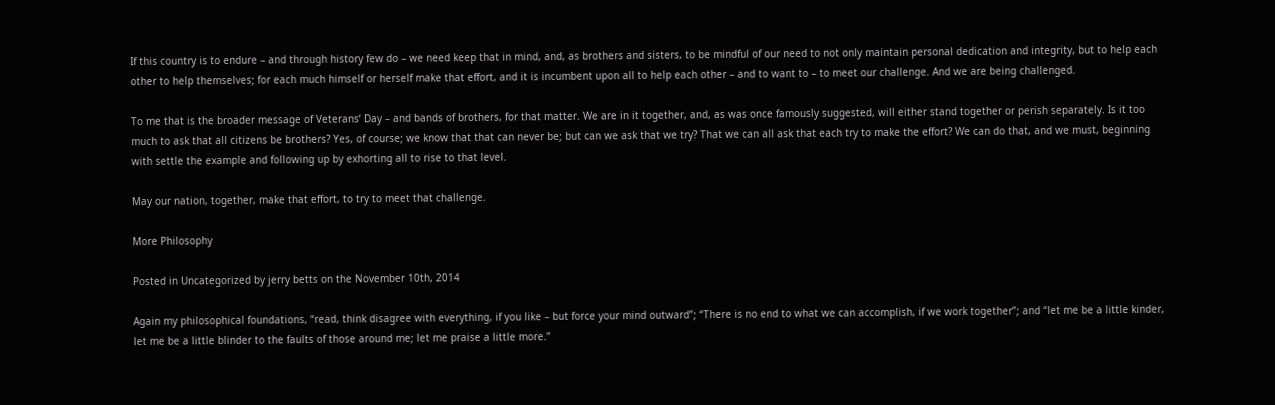If this country is to endure – and through history few do – we need keep that in mind, and, as brothers and sisters, to be mindful of our need to not only maintain personal dedication and integrity, but to help each other to help themselves; for each much himself or herself make that effort, and it is incumbent upon all to help each other – and to want to – to meet our challenge. And we are being challenged.

To me that is the broader message of Veterans’ Day – and bands of brothers, for that matter. We are in it together, and, as was once famously suggested, will either stand together or perish separately. Is it too much to ask that all citizens be brothers? Yes, of course; we know that that can never be; but can we ask that we try? That we can all ask that each try to make the effort? We can do that, and we must, beginning with settle the example and following up by exhorting all to rise to that level.

May our nation, together, make that effort, to try to meet that challenge.

More Philosophy

Posted in Uncategorized by jerry betts on the November 10th, 2014

Again my philosophical foundations, “read, think disagree with everything, if you like – but force your mind outward”; “There is no end to what we can accomplish, if we work together”; and “let me be a little kinder, let me be a little blinder to the faults of those around me; let me praise a little more.”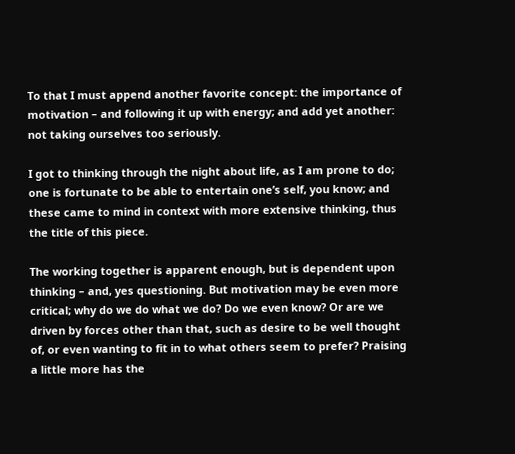To that I must append another favorite concept: the importance of motivation – and following it up with energy; and add yet another: not taking ourselves too seriously.

I got to thinking through the night about life, as I am prone to do; one is fortunate to be able to entertain one’s self, you know; and these came to mind in context with more extensive thinking, thus the title of this piece.

The working together is apparent enough, but is dependent upon thinking – and, yes questioning. But motivation may be even more critical; why do we do what we do? Do we even know? Or are we driven by forces other than that, such as desire to be well thought of, or even wanting to fit in to what others seem to prefer? Praising a little more has the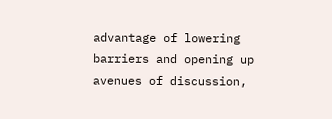advantage of lowering barriers and opening up avenues of discussion,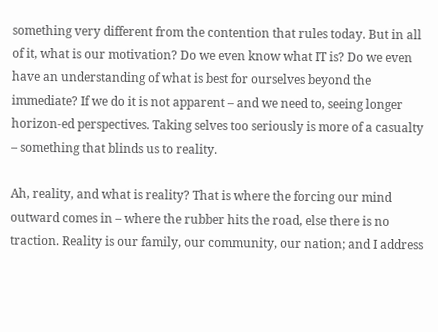something very different from the contention that rules today. But in all of it, what is our motivation? Do we even know what IT is? Do we even have an understanding of what is best for ourselves beyond the immediate? If we do it is not apparent – and we need to, seeing longer horizon-ed perspectives. Taking selves too seriously is more of a casualty – something that blinds us to reality.

Ah, reality, and what is reality? That is where the forcing our mind outward comes in – where the rubber hits the road, else there is no traction. Reality is our family, our community, our nation; and I address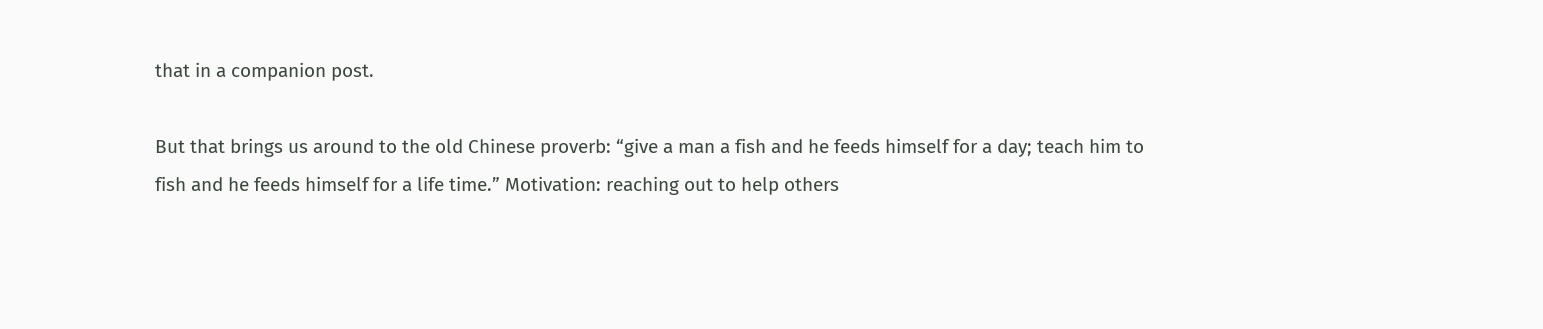that in a companion post.

But that brings us around to the old Chinese proverb: “give a man a fish and he feeds himself for a day; teach him to fish and he feeds himself for a life time.” Motivation: reaching out to help others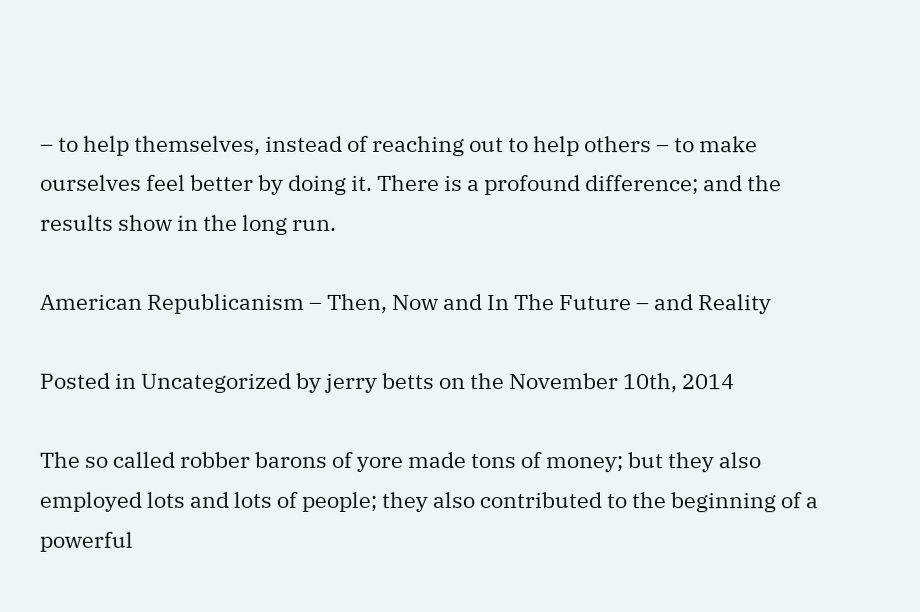– to help themselves, instead of reaching out to help others – to make ourselves feel better by doing it. There is a profound difference; and the results show in the long run.

American Republicanism – Then, Now and In The Future – and Reality

Posted in Uncategorized by jerry betts on the November 10th, 2014

The so called robber barons of yore made tons of money; but they also employed lots and lots of people; they also contributed to the beginning of a powerful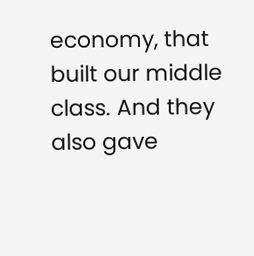economy, that built our middle class. And they also gave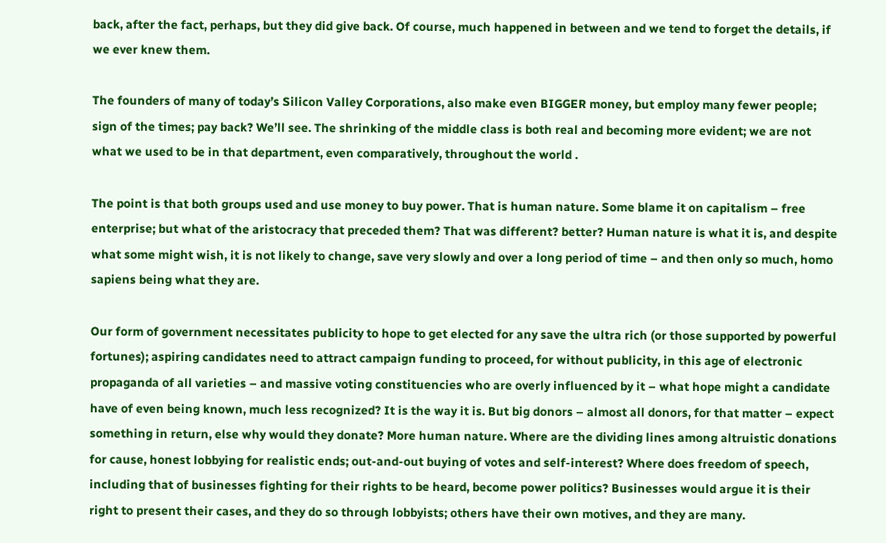back, after the fact, perhaps, but they did give back. Of course, much happened in between and we tend to forget the details, if we ever knew them.

The founders of many of today’s Silicon Valley Corporations, also make even BIGGER money, but employ many fewer people; sign of the times; pay back? We’ll see. The shrinking of the middle class is both real and becoming more evident; we are not what we used to be in that department, even comparatively, throughout the world .

The point is that both groups used and use money to buy power. That is human nature. Some blame it on capitalism – free enterprise; but what of the aristocracy that preceded them? That was different? better? Human nature is what it is, and despite what some might wish, it is not likely to change, save very slowly and over a long period of time – and then only so much, homo sapiens being what they are.

Our form of government necessitates publicity to hope to get elected for any save the ultra rich (or those supported by powerful fortunes); aspiring candidates need to attract campaign funding to proceed, for without publicity, in this age of electronic propaganda of all varieties – and massive voting constituencies who are overly influenced by it – what hope might a candidate have of even being known, much less recognized? It is the way it is. But big donors – almost all donors, for that matter – expect something in return, else why would they donate? More human nature. Where are the dividing lines among altruistic donations for cause, honest lobbying for realistic ends; out-and-out buying of votes and self-interest? Where does freedom of speech, including that of businesses fighting for their rights to be heard, become power politics? Businesses would argue it is their right to present their cases, and they do so through lobbyists; others have their own motives, and they are many.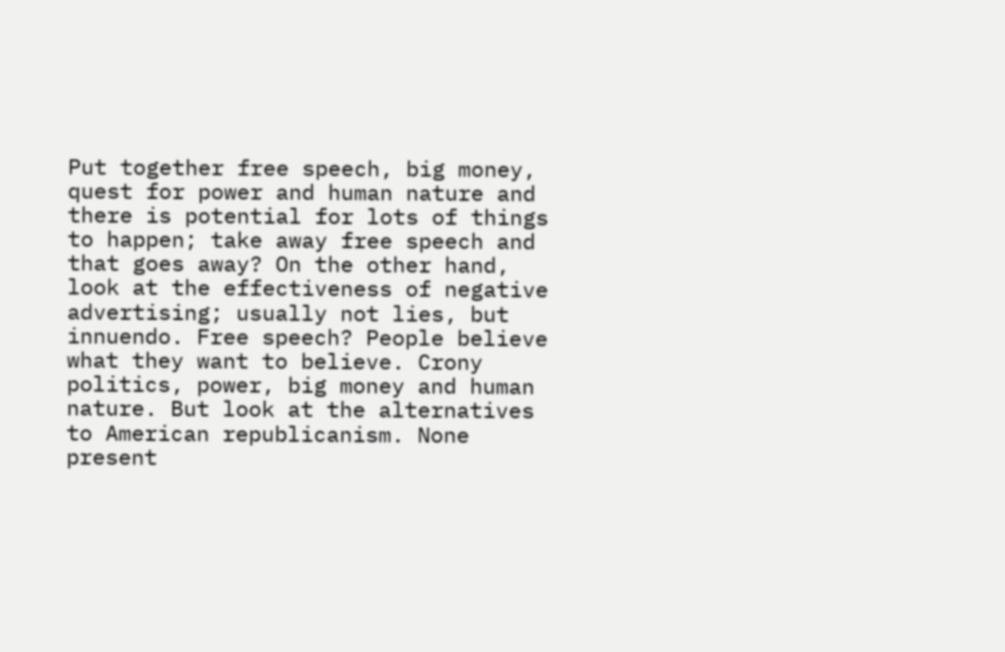Put together free speech, big money, quest for power and human nature and there is potential for lots of things to happen; take away free speech and that goes away? On the other hand, look at the effectiveness of negative advertising; usually not lies, but innuendo. Free speech? People believe what they want to believe. Crony politics, power, big money and human nature. But look at the alternatives to American republicanism. None present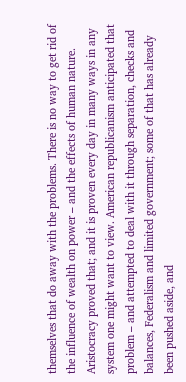themselves that do away with the problems. There is no way to get rid of the influence of wealth on power – and the effects of human nature. Aristocracy proved that; and it is proven every day in many ways in any system one might want to view. American republicanism anticipated that problem – and attempted to deal with it through separation, checks and balances, Federalism and limited government; some of that has already been pushed aside, and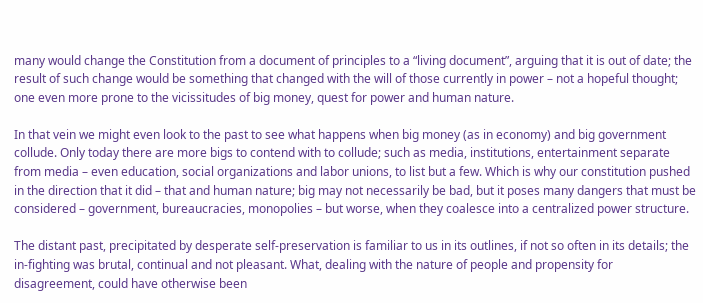many would change the Constitution from a document of principles to a “living document”, arguing that it is out of date; the result of such change would be something that changed with the will of those currently in power – not a hopeful thought; one even more prone to the vicissitudes of big money, quest for power and human nature.

In that vein we might even look to the past to see what happens when big money (as in economy) and big government collude. Only today there are more bigs to contend with to collude; such as media, institutions, entertainment separate from media – even education, social organizations and labor unions, to list but a few. Which is why our constitution pushed in the direction that it did – that and human nature; big may not necessarily be bad, but it poses many dangers that must be considered – government, bureaucracies, monopolies – but worse, when they coalesce into a centralized power structure.

The distant past, precipitated by desperate self-preservation is familiar to us in its outlines, if not so often in its details; the in-fighting was brutal, continual and not pleasant. What, dealing with the nature of people and propensity for disagreement, could have otherwise been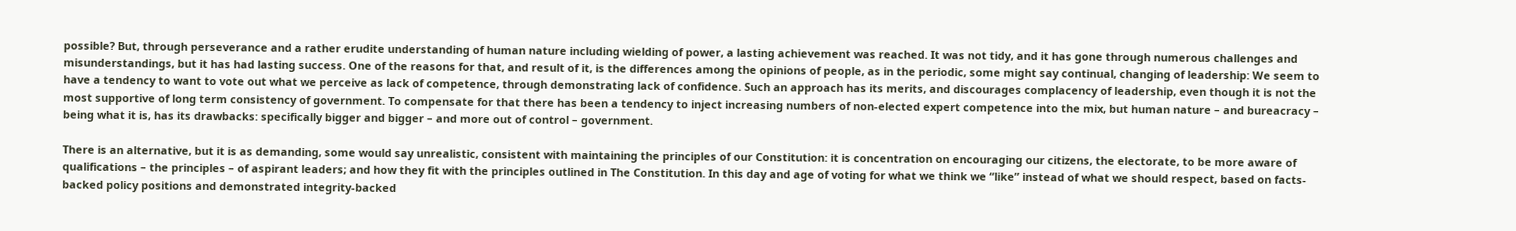possible? But, through perseverance and a rather erudite understanding of human nature including wielding of power, a lasting achievement was reached. It was not tidy, and it has gone through numerous challenges and misunderstandings, but it has had lasting success. One of the reasons for that, and result of it, is the differences among the opinions of people, as in the periodic, some might say continual, changing of leadership: We seem to have a tendency to want to vote out what we perceive as lack of competence, through demonstrating lack of confidence. Such an approach has its merits, and discourages complacency of leadership, even though it is not the most supportive of long term consistency of government. To compensate for that there has been a tendency to inject increasing numbers of non-elected expert competence into the mix, but human nature – and bureacracy – being what it is, has its drawbacks: specifically bigger and bigger – and more out of control – government.

There is an alternative, but it is as demanding, some would say unrealistic, consistent with maintaining the principles of our Constitution: it is concentration on encouraging our citizens, the electorate, to be more aware of qualifications – the principles – of aspirant leaders; and how they fit with the principles outlined in The Constitution. In this day and age of voting for what we think we “like” instead of what we should respect, based on facts-backed policy positions and demonstrated integrity-backed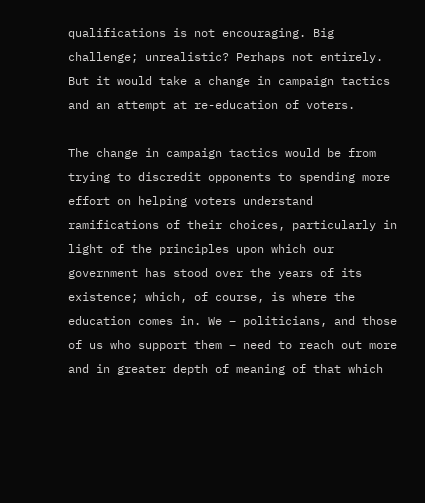qualifications is not encouraging. Big challenge; unrealistic? Perhaps not entirely. But it would take a change in campaign tactics and an attempt at re-education of voters.

The change in campaign tactics would be from trying to discredit opponents to spending more effort on helping voters understand ramifications of their choices, particularly in light of the principles upon which our government has stood over the years of its existence; which, of course, is where the education comes in. We – politicians, and those of us who support them – need to reach out more and in greater depth of meaning of that which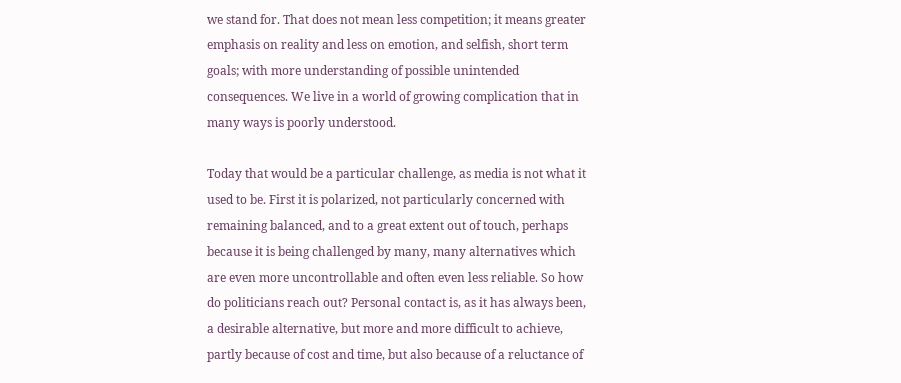we stand for. That does not mean less competition; it means greater emphasis on reality and less on emotion, and selfish, short term goals; with more understanding of possible unintended consequences. We live in a world of growing complication that in many ways is poorly understood.

Today that would be a particular challenge, as media is not what it used to be. First it is polarized, not particularly concerned with remaining balanced, and to a great extent out of touch, perhaps because it is being challenged by many, many alternatives which are even more uncontrollable and often even less reliable. So how do politicians reach out? Personal contact is, as it has always been, a desirable alternative, but more and more difficult to achieve, partly because of cost and time, but also because of a reluctance of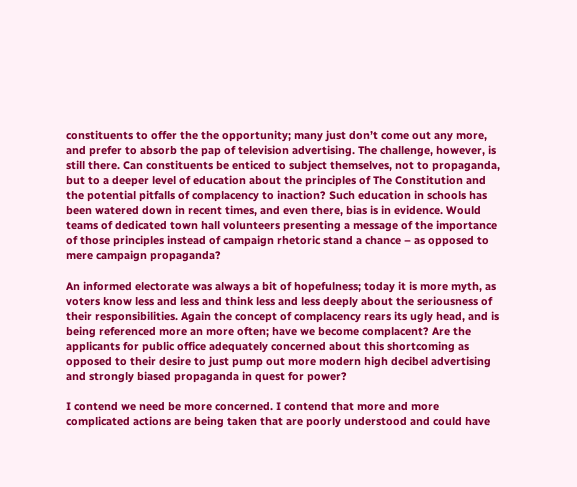constituents to offer the the opportunity; many just don’t come out any more, and prefer to absorb the pap of television advertising. The challenge, however, is still there. Can constituents be enticed to subject themselves, not to propaganda, but to a deeper level of education about the principles of The Constitution and the potential pitfalls of complacency to inaction? Such education in schools has been watered down in recent times, and even there, bias is in evidence. Would teams of dedicated town hall volunteers presenting a message of the importance of those principles instead of campaign rhetoric stand a chance – as opposed to mere campaign propaganda?

An informed electorate was always a bit of hopefulness; today it is more myth, as voters know less and less and think less and less deeply about the seriousness of their responsibilities. Again the concept of complacency rears its ugly head, and is being referenced more an more often; have we become complacent? Are the applicants for public office adequately concerned about this shortcoming as opposed to their desire to just pump out more modern high decibel advertising and strongly biased propaganda in quest for power?

I contend we need be more concerned. I contend that more and more complicated actions are being taken that are poorly understood and could have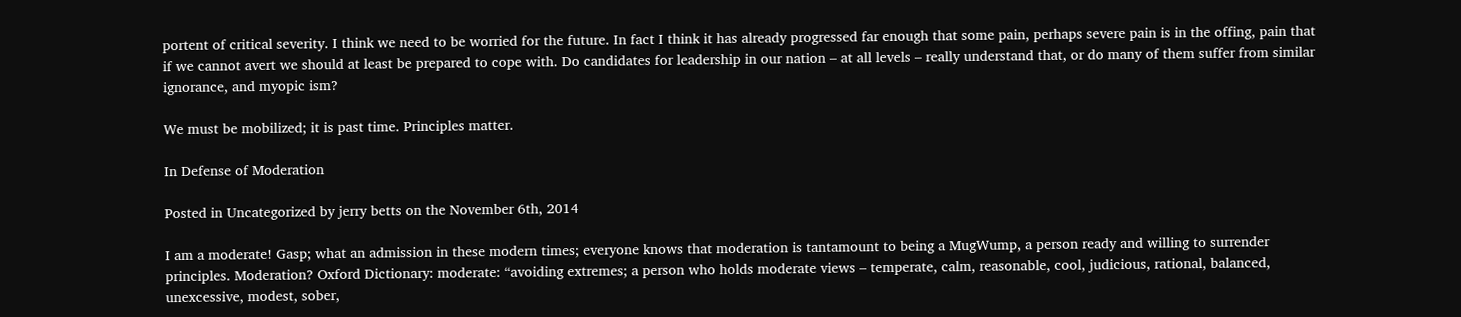portent of critical severity. I think we need to be worried for the future. In fact I think it has already progressed far enough that some pain, perhaps severe pain is in the offing, pain that if we cannot avert we should at least be prepared to cope with. Do candidates for leadership in our nation – at all levels – really understand that, or do many of them suffer from similar ignorance, and myopic ism?

We must be mobilized; it is past time. Principles matter.

In Defense of Moderation

Posted in Uncategorized by jerry betts on the November 6th, 2014

I am a moderate! Gasp; what an admission in these modern times; everyone knows that moderation is tantamount to being a MugWump, a person ready and willing to surrender principles. Moderation? Oxford Dictionary: moderate: “avoiding extremes; a person who holds moderate views – temperate, calm, reasonable, cool, judicious, rational, balanced, unexcessive, modest, sober,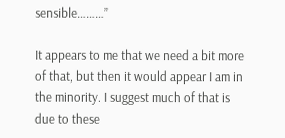sensible………”

It appears to me that we need a bit more of that, but then it would appear I am in the minority. I suggest much of that is due to these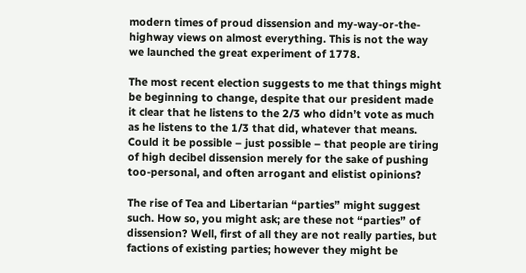modern times of proud dissension and my-way-or-the-highway views on almost everything. This is not the way we launched the great experiment of 1778.

The most recent election suggests to me that things might be beginning to change, despite that our president made it clear that he listens to the 2/3 who didn’t vote as much as he listens to the 1/3 that did, whatever that means. Could it be possible – just possible – that people are tiring of high decibel dissension merely for the sake of pushing too-personal, and often arrogant and elistist opinions?

The rise of Tea and Libertarian “parties” might suggest such. How so, you might ask; are these not “parties” of dissension? Well, first of all they are not really parties, but factions of existing parties; however they might be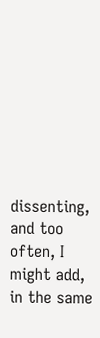dissenting, and too often, I might add, in the same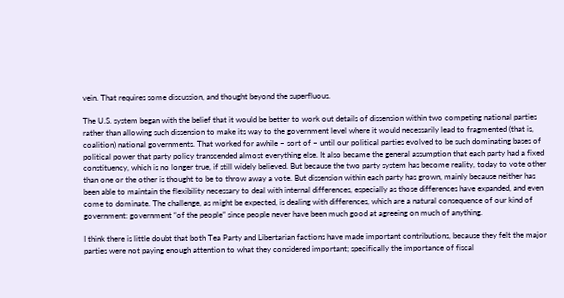vein. That requires some discussion, and thought beyond the superfluous.

The U.S. system began with the belief that it would be better to work out details of dissension within two competing national parties rather than allowing such dissension to make its way to the government level where it would necessarily lead to fragmented (that is, coalition) national governments. That worked for awhile – sort of – until our political parties evolved to be such dominating bases of political power that party policy transcended almost everything else. It also became the general assumption that each party had a fixed constituency, which is no longer true, if still widely believed. But because the two party system has become reality, today to vote other than one or the other is thought to be to throw away a vote. But dissension within each party has grown, mainly because neither has been able to maintain the flexibility necessary to deal with internal differences, especially as those differences have expanded, and even come to dominate. The challenge, as might be expected, is dealing with differences, which are a natural consequence of our kind of government: government “of the people” since people never have been much good at agreeing on much of anything.

I think there is little doubt that both Tea Party and Libertarian factions have made important contributions, because they felt the major parties were not paying enough attention to what they considered important; specifically the importance of fiscal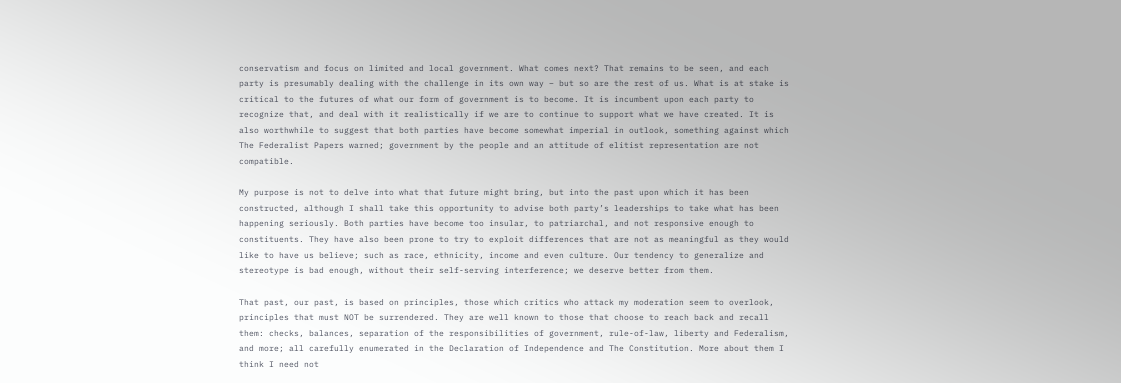conservatism and focus on limited and local government. What comes next? That remains to be seen, and each party is presumably dealing with the challenge in its own way – but so are the rest of us. What is at stake is critical to the futures of what our form of government is to become. It is incumbent upon each party to recognize that, and deal with it realistically if we are to continue to support what we have created. It is also worthwhile to suggest that both parties have become somewhat imperial in outlook, something against which The Federalist Papers warned; government by the people and an attitude of elitist representation are not compatible.

My purpose is not to delve into what that future might bring, but into the past upon which it has been constructed, although I shall take this opportunity to advise both party’s leaderships to take what has been happening seriously. Both parties have become too insular, to patriarchal, and not responsive enough to constituents. They have also been prone to try to exploit differences that are not as meaningful as they would like to have us believe; such as race, ethnicity, income and even culture. Our tendency to generalize and stereotype is bad enough, without their self-serving interference; we deserve better from them.

That past, our past, is based on principles, those which critics who attack my moderation seem to overlook, principles that must NOT be surrendered. They are well known to those that choose to reach back and recall them: checks, balances, separation of the responsibilities of government, rule-of-law, liberty and Federalism, and more; all carefully enumerated in the Declaration of Independence and The Constitution. More about them I think I need not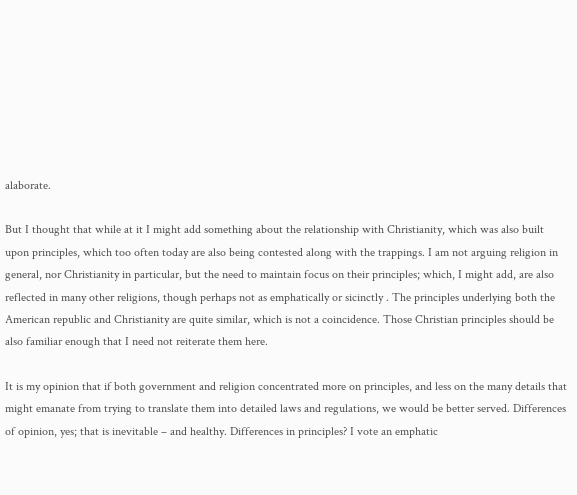alaborate.

But I thought that while at it I might add something about the relationship with Christianity, which was also built upon principles, which too often today are also being contested along with the trappings. I am not arguing religion in general, nor Christianity in particular, but the need to maintain focus on their principles; which, I might add, are also reflected in many other religions, though perhaps not as emphatically or sicinctly . The principles underlying both the American republic and Christianity are quite similar, which is not a coincidence. Those Christian principles should be also familiar enough that I need not reiterate them here.

It is my opinion that if both government and religion concentrated more on principles, and less on the many details that might emanate from trying to translate them into detailed laws and regulations, we would be better served. Differences of opinion, yes; that is inevitable – and healthy. Differences in principles? I vote an emphatic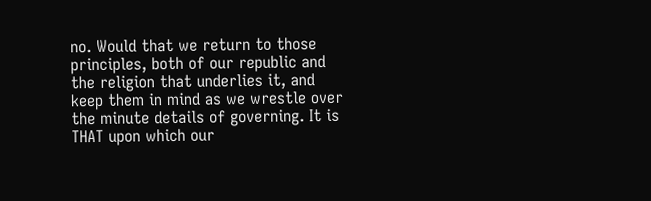no. Would that we return to those principles, both of our republic and the religion that underlies it, and keep them in mind as we wrestle over the minute details of governing. It is THAT upon which our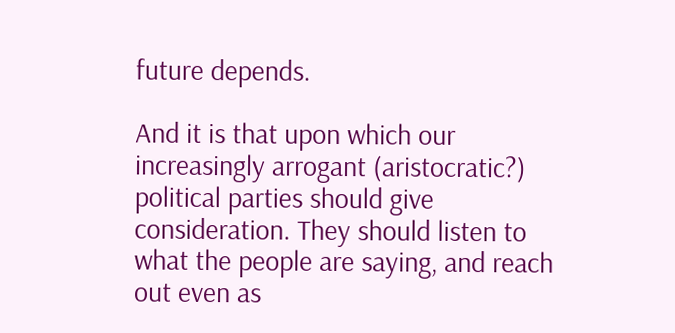future depends.

And it is that upon which our increasingly arrogant (aristocratic?) political parties should give consideration. They should listen to what the people are saying, and reach out even as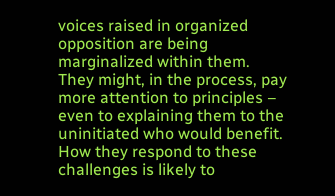voices raised in organized opposition are being marginalized within them. They might, in the process, pay more attention to principles – even to explaining them to the uninitiated who would benefit. How they respond to these challenges is likely to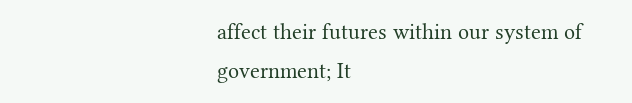affect their futures within our system of government; It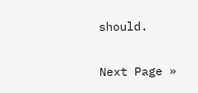should.

Next Page »